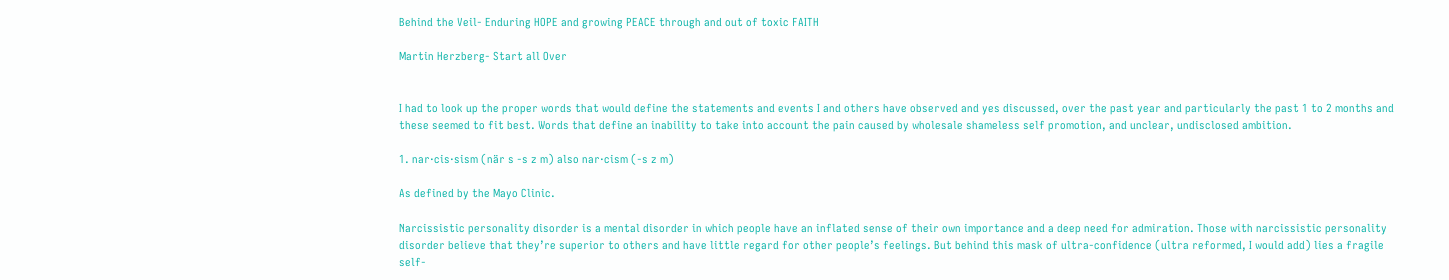Behind the Veil- Enduring HOPE and growing PEACE through and out of toxic FAITH

Martin Herzberg- Start all Over


I had to look up the proper words that would define the statements and events I and others have observed and yes discussed, over the past year and particularly the past 1 to 2 months and these seemed to fit best. Words that define an inability to take into account the pain caused by wholesale shameless self promotion, and unclear, undisclosed ambition.

1. nar·cis·sism (när s -s z m) also nar·cism (-s z m)

As defined by the Mayo Clinic.

Narcissistic personality disorder is a mental disorder in which people have an inflated sense of their own importance and a deep need for admiration. Those with narcissistic personality disorder believe that they’re superior to others and have little regard for other people’s feelings. But behind this mask of ultra-confidence (ultra reformed, I would add) lies a fragile self-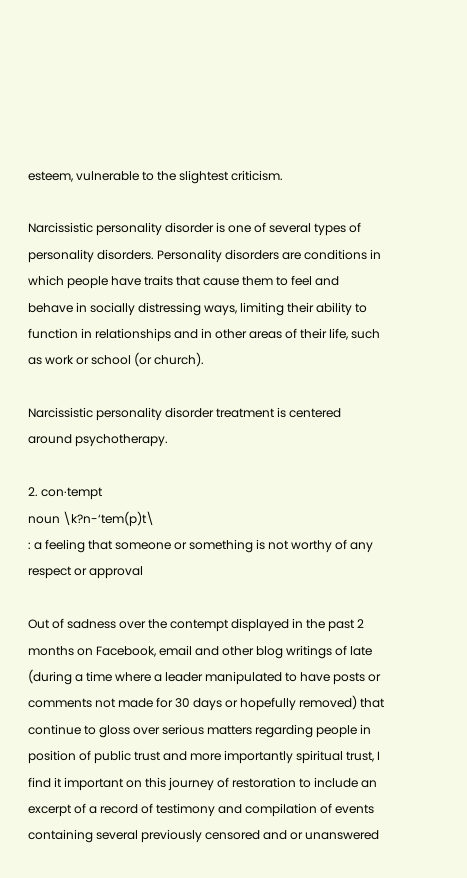esteem, vulnerable to the slightest criticism.

Narcissistic personality disorder is one of several types of personality disorders. Personality disorders are conditions in which people have traits that cause them to feel and behave in socially distressing ways, limiting their ability to function in relationships and in other areas of their life, such as work or school (or church).

Narcissistic personality disorder treatment is centered around psychotherapy.

2. con·tempt
noun \k?n-‘tem(p)t\
: a feeling that someone or something is not worthy of any respect or approval

Out of sadness over the contempt displayed in the past 2 months on Facebook, email and other blog writings of late (during a time where a leader manipulated to have posts or comments not made for 30 days or hopefully removed) that continue to gloss over serious matters regarding people in position of public trust and more importantly spiritual trust, I find it important on this journey of restoration to include an excerpt of a record of testimony and compilation of events containing several previously censored and or unanswered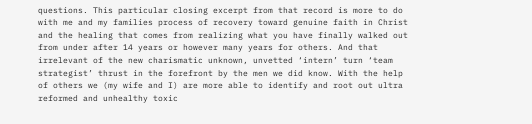questions. This particular closing excerpt from that record is more to do with me and my families process of recovery toward genuine faith in Christ and the healing that comes from realizing what you have finally walked out from under after 14 years or however many years for others. And that irrelevant of the new charismatic unknown, unvetted ‘intern’ turn ‘team strategist’ thrust in the forefront by the men we did know. With the help of others we (my wife and I) are more able to identify and root out ultra reformed and unhealthy toxic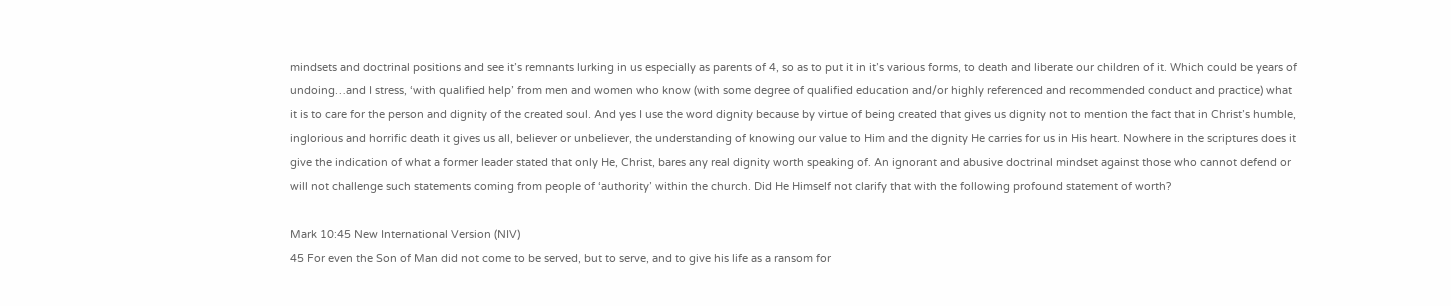mindsets and doctrinal positions and see it’s remnants lurking in us especially as parents of 4, so as to put it in it’s various forms, to death and liberate our children of it. Which could be years of undoing…and I stress, ‘with qualified help’ from men and women who know (with some degree of qualified education and/or highly referenced and recommended conduct and practice) what it is to care for the person and dignity of the created soul. And yes I use the word dignity because by virtue of being created that gives us dignity not to mention the fact that in Christ’s humble, inglorious and horrific death it gives us all, believer or unbeliever, the understanding of knowing our value to Him and the dignity He carries for us in His heart. Nowhere in the scriptures does it give the indication of what a former leader stated that only He, Christ, bares any real dignity worth speaking of. An ignorant and abusive doctrinal mindset against those who cannot defend or will not challenge such statements coming from people of ‘authority’ within the church. Did He Himself not clarify that with the following profound statement of worth?

Mark 10:45 New International Version (NIV)
45 For even the Son of Man did not come to be served, but to serve, and to give his life as a ransom for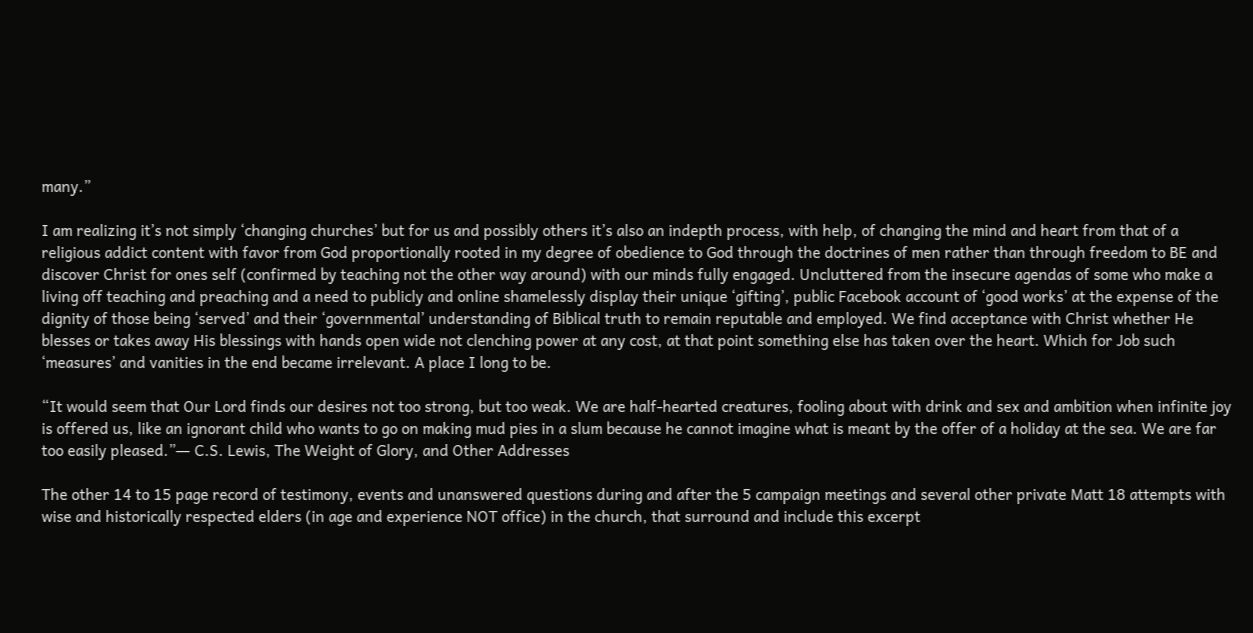many.”

I am realizing it’s not simply ‘changing churches’ but for us and possibly others it’s also an indepth process, with help, of changing the mind and heart from that of a religious addict content with favor from God proportionally rooted in my degree of obedience to God through the doctrines of men rather than through freedom to BE and discover Christ for ones self (confirmed by teaching not the other way around) with our minds fully engaged. Uncluttered from the insecure agendas of some who make a living off teaching and preaching and a need to publicly and online shamelessly display their unique ‘gifting’, public Facebook account of ‘good works’ at the expense of the dignity of those being ‘served’ and their ‘governmental’ understanding of Biblical truth to remain reputable and employed. We find acceptance with Christ whether He blesses or takes away His blessings with hands open wide not clenching power at any cost, at that point something else has taken over the heart. Which for Job such ‘measures’ and vanities in the end became irrelevant. A place I long to be.

“It would seem that Our Lord finds our desires not too strong, but too weak. We are half-hearted creatures, fooling about with drink and sex and ambition when infinite joy is offered us, like an ignorant child who wants to go on making mud pies in a slum because he cannot imagine what is meant by the offer of a holiday at the sea. We are far too easily pleased.”― C.S. Lewis, The Weight of Glory, and Other Addresses

The other 14 to 15 page record of testimony, events and unanswered questions during and after the 5 campaign meetings and several other private Matt 18 attempts with wise and historically respected elders (in age and experience NOT office) in the church, that surround and include this excerpt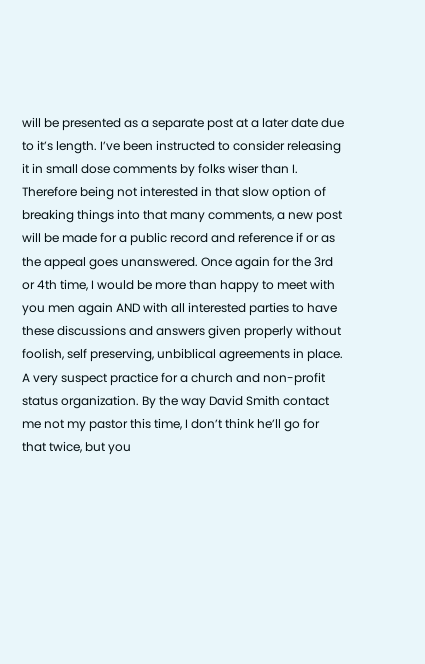will be presented as a separate post at a later date due to it’s length. I’ve been instructed to consider releasing it in small dose comments by folks wiser than I. Therefore being not interested in that slow option of breaking things into that many comments, a new post will be made for a public record and reference if or as the appeal goes unanswered. Once again for the 3rd or 4th time, I would be more than happy to meet with you men again AND with all interested parties to have these discussions and answers given properly without foolish, self preserving, unbiblical agreements in place. A very suspect practice for a church and non-profit status organization. By the way David Smith contact me not my pastor this time, I don’t think he’ll go for that twice, but you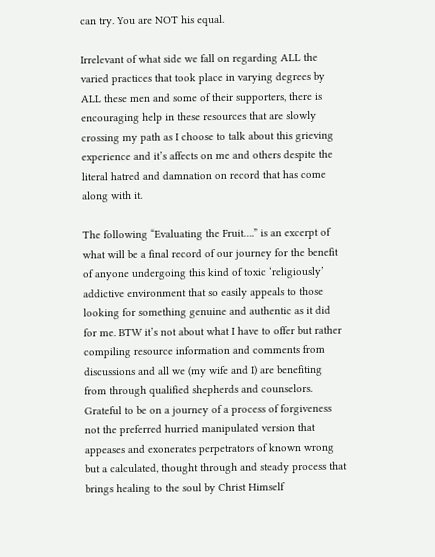can try. You are NOT his equal.

Irrelevant of what side we fall on regarding ALL the varied practices that took place in varying degrees by ALL these men and some of their supporters, there is encouraging help in these resources that are slowly crossing my path as I choose to talk about this grieving experience and it’s affects on me and others despite the literal hatred and damnation on record that has come along with it.

The following “Evaluating the Fruit….” is an excerpt of what will be a final record of our journey for the benefit of anyone undergoing this kind of toxic ‘religiously’ addictive environment that so easily appeals to those looking for something genuine and authentic as it did for me. BTW it’s not about what I have to offer but rather compiling resource information and comments from discussions and all we (my wife and I) are benefiting from through qualified shepherds and counselors. Grateful to be on a journey of a process of forgiveness not the preferred hurried manipulated version that appeases and exonerates perpetrators of known wrong but a calculated, thought through and steady process that brings healing to the soul by Christ Himself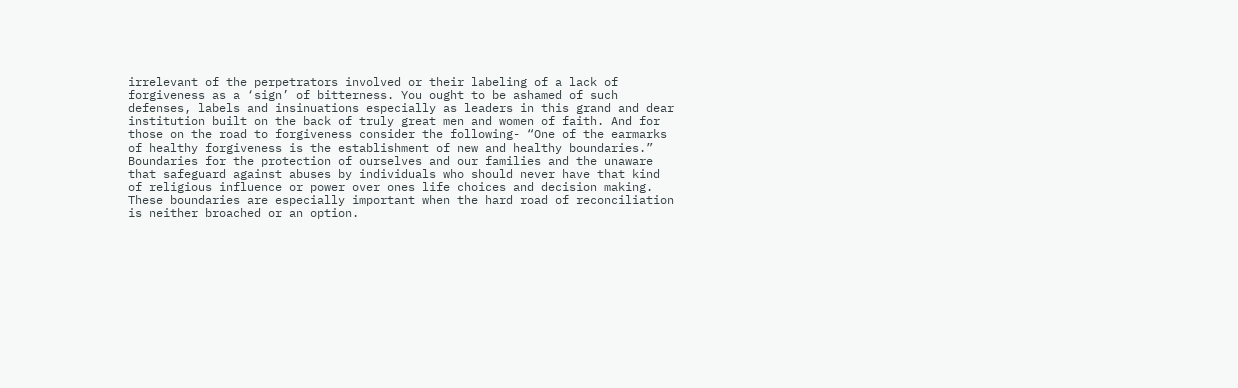irrelevant of the perpetrators involved or their labeling of a lack of forgiveness as a ‘sign’ of bitterness. You ought to be ashamed of such defenses, labels and insinuations especially as leaders in this grand and dear institution built on the back of truly great men and women of faith. And for those on the road to forgiveness consider the following- “One of the earmarks of healthy forgiveness is the establishment of new and healthy boundaries.” Boundaries for the protection of ourselves and our families and the unaware that safeguard against abuses by individuals who should never have that kind of religious influence or power over ones life choices and decision making. These boundaries are especially important when the hard road of reconciliation is neither broached or an option.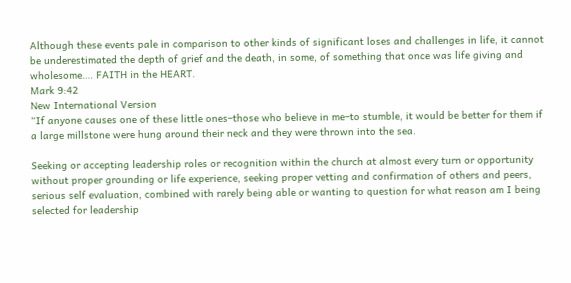Although these events pale in comparison to other kinds of significant loses and challenges in life, it cannot be underestimated the depth of grief and the death, in some, of something that once was life giving and wholesome…. FAITH in the HEART.
Mark 9:42
New International Version
“If anyone causes one of these little ones–those who believe in me–to stumble, it would be better for them if a large millstone were hung around their neck and they were thrown into the sea.

Seeking or accepting leadership roles or recognition within the church at almost every turn or opportunity without proper grounding or life experience, seeking proper vetting and confirmation of others and peers, serious self evaluation, combined with rarely being able or wanting to question for what reason am I being selected for leadership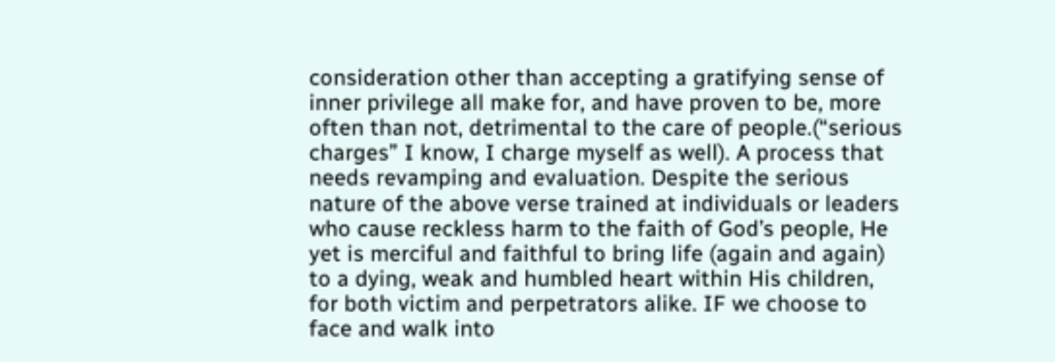consideration other than accepting a gratifying sense of inner privilege all make for, and have proven to be, more often than not, detrimental to the care of people.(“serious charges” I know, I charge myself as well). A process that needs revamping and evaluation. Despite the serious nature of the above verse trained at individuals or leaders who cause reckless harm to the faith of God’s people, He yet is merciful and faithful to bring life (again and again) to a dying, weak and humbled heart within His children, for both victim and perpetrators alike. IF we choose to face and walk into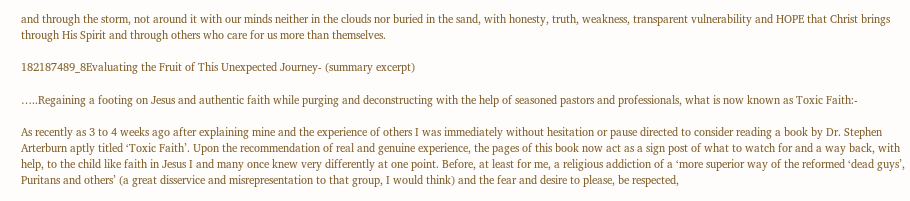and through the storm, not around it with our minds neither in the clouds nor buried in the sand, with honesty, truth, weakness, transparent vulnerability and HOPE that Christ brings through His Spirit and through others who care for us more than themselves.

182187489_8Evaluating the Fruit of This Unexpected Journey- (summary excerpt)

…..Regaining a footing on Jesus and authentic faith while purging and deconstructing with the help of seasoned pastors and professionals, what is now known as Toxic Faith:-

As recently as 3 to 4 weeks ago after explaining mine and the experience of others I was immediately without hesitation or pause directed to consider reading a book by Dr. Stephen Arterburn aptly titled ‘Toxic Faith’. Upon the recommendation of real and genuine experience, the pages of this book now act as a sign post of what to watch for and a way back, with help, to the child like faith in Jesus I and many once knew very differently at one point. Before, at least for me, a religious addiction of a ‘more superior way of the reformed ‘dead guys’, Puritans and others’ (a great disservice and misrepresentation to that group, I would think) and the fear and desire to please, be respected,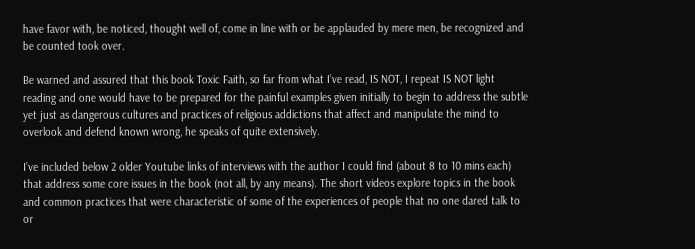have favor with, be noticed, thought well of, come in line with or be applauded by mere men, be recognized and be counted took over.

Be warned and assured that this book Toxic Faith, so far from what I’ve read, IS NOT, I repeat IS NOT light reading and one would have to be prepared for the painful examples given initially to begin to address the subtle yet just as dangerous cultures and practices of religious addictions that affect and manipulate the mind to overlook and defend known wrong, he speaks of quite extensively.

I’ve included below 2 older Youtube links of interviews with the author I could find (about 8 to 10 mins each) that address some core issues in the book (not all, by any means). The short videos explore topics in the book and common practices that were characteristic of some of the experiences of people that no one dared talk to or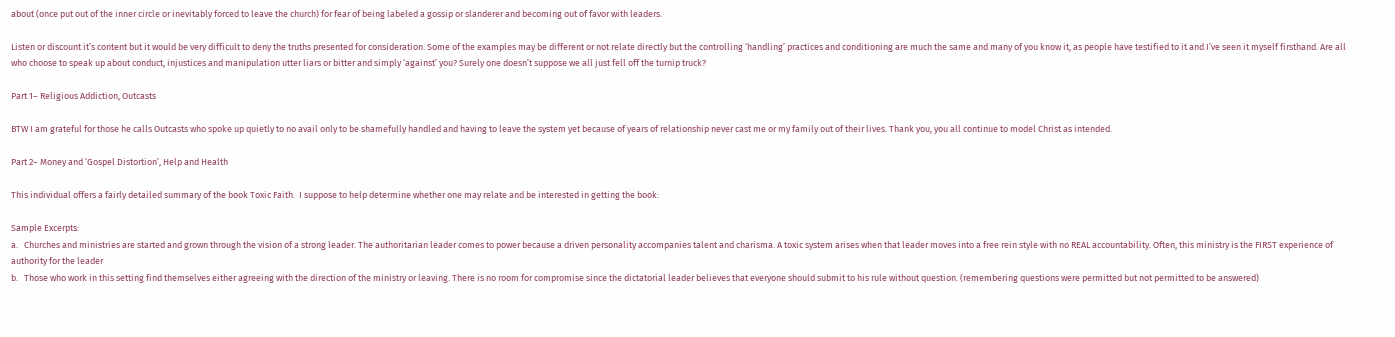about (once put out of the inner circle or inevitably forced to leave the church) for fear of being labeled a gossip or slanderer and becoming out of favor with leaders.

Listen or discount it’s content but it would be very difficult to deny the truths presented for consideration. Some of the examples may be different or not relate directly but the controlling ‘handling’ practices and conditioning are much the same and many of you know it, as people have testified to it and I’ve seen it myself firsthand. Are all who choose to speak up about conduct, injustices and manipulation utter liars or bitter and simply ‘against’ you? Surely one doesn’t suppose we all just fell off the turnip truck?

Part 1– Religious Addiction, Outcasts

BTW I am grateful for those he calls Outcasts who spoke up quietly to no avail only to be shamefully handled and having to leave the system yet because of years of relationship never cast me or my family out of their lives. Thank you, you all continue to model Christ as intended.

Part 2– Money and ‘Gospel Distortion’, Help and Health

This individual offers a fairly detailed summary of the book Toxic Faith.  I suppose to help determine whether one may relate and be interested in getting the book:

Sample Excerpts:
a.   Churches and ministries are started and grown through the vision of a strong leader. The authoritarian leader comes to power because a driven personality accompanies talent and charisma. A toxic system arises when that leader moves into a free rein style with no REAL accountability. Often, this ministry is the FIRST experience of authority for the leader
b.   Those who work in this setting find themselves either agreeing with the direction of the ministry or leaving. There is no room for compromise since the dictatorial leader believes that everyone should submit to his rule without question. (remembering questions were permitted but not permitted to be answered)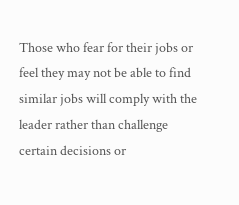Those who fear for their jobs or feel they may not be able to find similar jobs will comply with the leader rather than challenge certain decisions or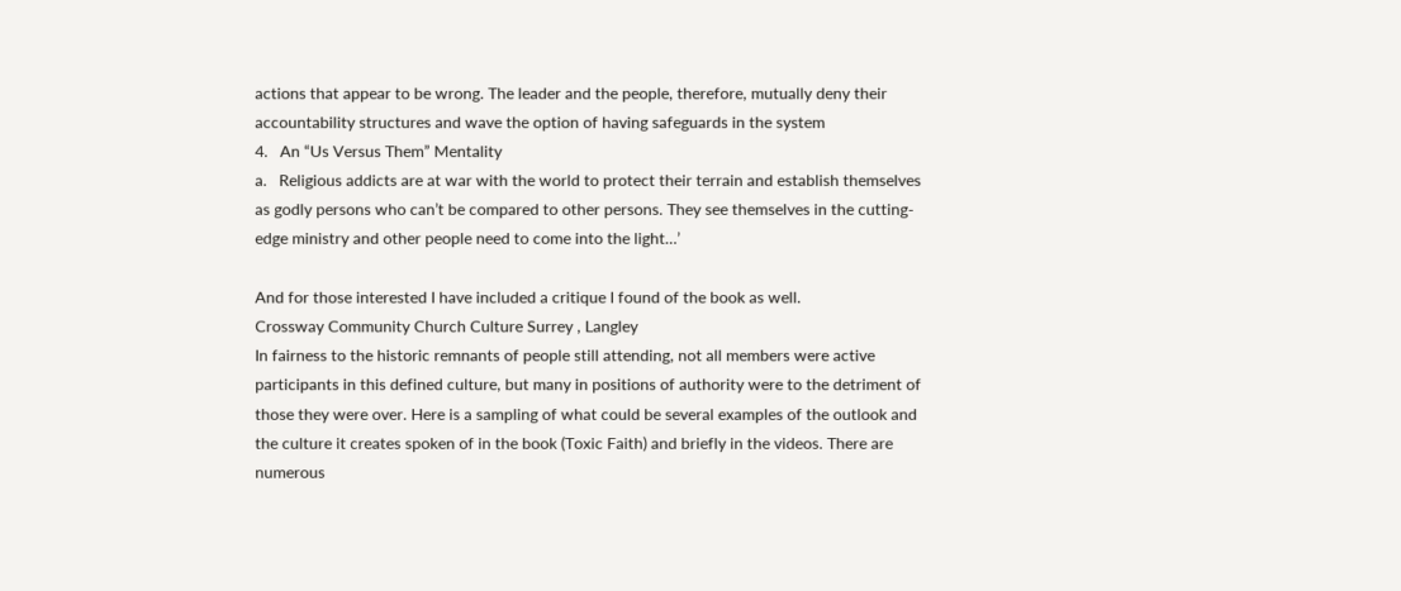actions that appear to be wrong. The leader and the people, therefore, mutually deny their accountability structures and wave the option of having safeguards in the system
4.   An “Us Versus Them” Mentality
a.   Religious addicts are at war with the world to protect their terrain and establish themselves as godly persons who can’t be compared to other persons. They see themselves in the cutting-edge ministry and other people need to come into the light…’

And for those interested I have included a critique I found of the book as well.
Crossway Community Church Culture Surrey , Langley
In fairness to the historic remnants of people still attending, not all members were active participants in this defined culture, but many in positions of authority were to the detriment of those they were over. Here is a sampling of what could be several examples of the outlook and the culture it creates spoken of in the book (Toxic Faith) and briefly in the videos. There are numerous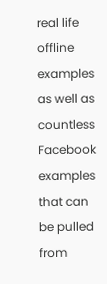real life offline examples as well as countless Facebook examples that can be pulled from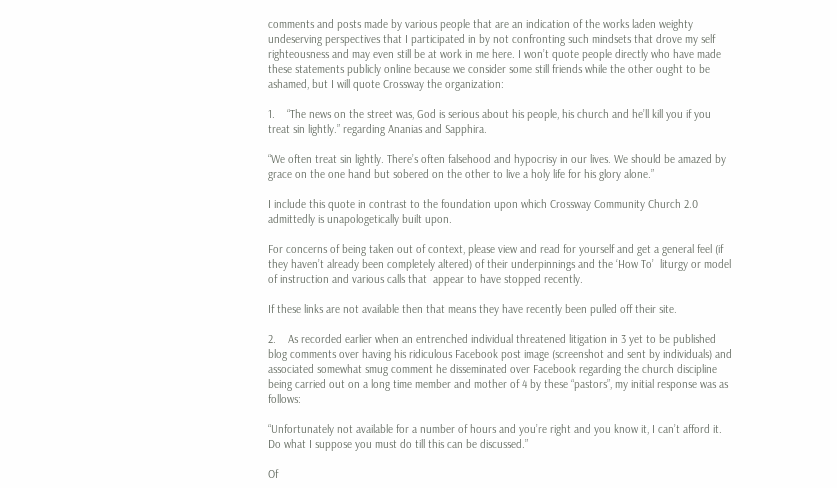comments and posts made by various people that are an indication of the works laden weighty undeserving perspectives that I participated in by not confronting such mindsets that drove my self righteousness and may even still be at work in me here. I won’t quote people directly who have made these statements publicly online because we consider some still friends while the other ought to be ashamed, but I will quote Crossway the organization:

1.    “The news on the street was, God is serious about his people, his church and he’ll kill you if you treat sin lightly.” regarding Ananias and Sapphira.

“We often treat sin lightly. There’s often falsehood and hypocrisy in our lives. We should be amazed by grace on the one hand but sobered on the other to live a holy life for his glory alone.”

I include this quote in contrast to the foundation upon which Crossway Community Church 2.0 admittedly is unapologetically built upon.

For concerns of being taken out of context, please view and read for yourself and get a general feel (if they haven’t already been completely altered) of their underpinnings and the ‘How To’  liturgy or model of instruction and various calls that  appear to have stopped recently.

If these links are not available then that means they have recently been pulled off their site.

2.    As recorded earlier when an entrenched individual threatened litigation in 3 yet to be published blog comments over having his ridiculous Facebook post image (screenshot and sent by individuals) and associated somewhat smug comment he disseminated over Facebook regarding the church discipline being carried out on a long time member and mother of 4 by these “pastors”, my initial response was as follows:

“Unfortunately not available for a number of hours and you’re right and you know it, I can’t afford it. Do what I suppose you must do till this can be discussed.”

Of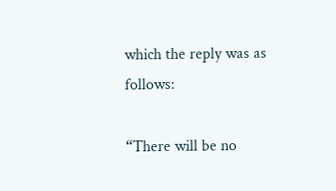which the reply was as follows:

“There will be no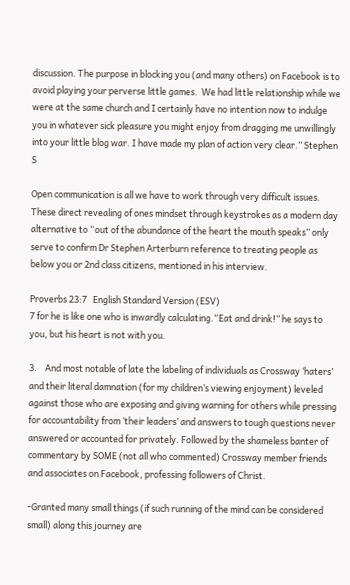discussion. The purpose in blocking you (and many others) on Facebook is to avoid playing your perverse little games.  We had little relationship while we were at the same church and I certainly have no intention now to indulge you in whatever sick pleasure you might enjoy from dragging me unwillingly into your little blog war. I have made my plan of action very clear.” Stephen S

Open communication is all we have to work through very difficult issues. These direct revealing of ones mindset through keystrokes as a modern day alternative to “out of the abundance of the heart the mouth speaks” only serve to confirm Dr Stephen Arterburn reference to treating people as below you or 2nd class citizens, mentioned in his interview.

Proverbs 23:7   English Standard Version (ESV)
7 for he is like one who is inwardly calculating.“Eat and drink!” he says to you, but his heart is not with you.

3.    And most notable of late the labeling of individuals as Crossway ‘haters’ and their literal damnation (for my children’s viewing enjoyment) leveled against those who are exposing and giving warning for others while pressing for accountability from ‘their leaders’ and answers to tough questions never answered or accounted for privately. Followed by the shameless banter of commentary by SOME (not all who commented) Crossway member friends and associates on Facebook, professing followers of Christ.

-Granted many small things (if such running of the mind can be considered small) along this journey are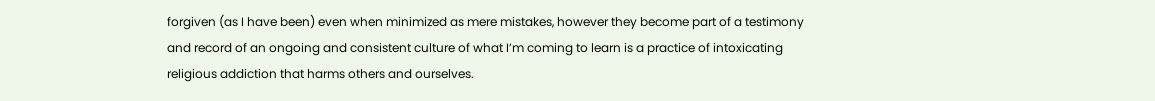forgiven (as I have been) even when minimized as mere mistakes, however they become part of a testimony and record of an ongoing and consistent culture of what I’m coming to learn is a practice of intoxicating religious addiction that harms others and ourselves.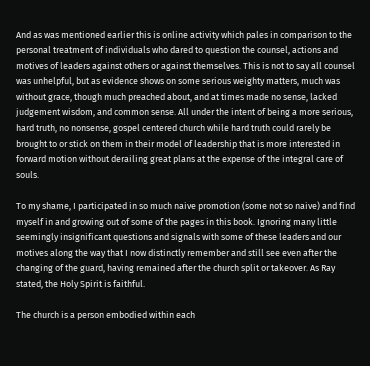And as was mentioned earlier this is online activity which pales in comparison to the personal treatment of individuals who dared to question the counsel, actions and motives of leaders against others or against themselves. This is not to say all counsel was unhelpful, but as evidence shows on some serious weighty matters, much was without grace, though much preached about, and at times made no sense, lacked judgement wisdom, and common sense. All under the intent of being a more serious, hard truth, no nonsense, gospel centered church while hard truth could rarely be brought to or stick on them in their model of leadership that is more interested in forward motion without derailing great plans at the expense of the integral care of souls.

To my shame, I participated in so much naive promotion (some not so naive) and find myself in and growing out of some of the pages in this book. Ignoring many little seemingly insignificant questions and signals with some of these leaders and our motives along the way that I now distinctly remember and still see even after the changing of the guard, having remained after the church split or takeover. As Ray stated, the Holy Spirit is faithful.

The church is a person embodied within each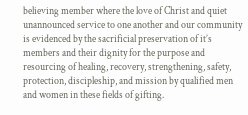believing member where the love of Christ and quiet unannounced service to one another and our community is evidenced by the sacrificial preservation of it’s members and their dignity for the purpose and resourcing of healing, recovery, strengthening, safety, protection, discipleship, and mission by qualified men and women in these fields of gifting.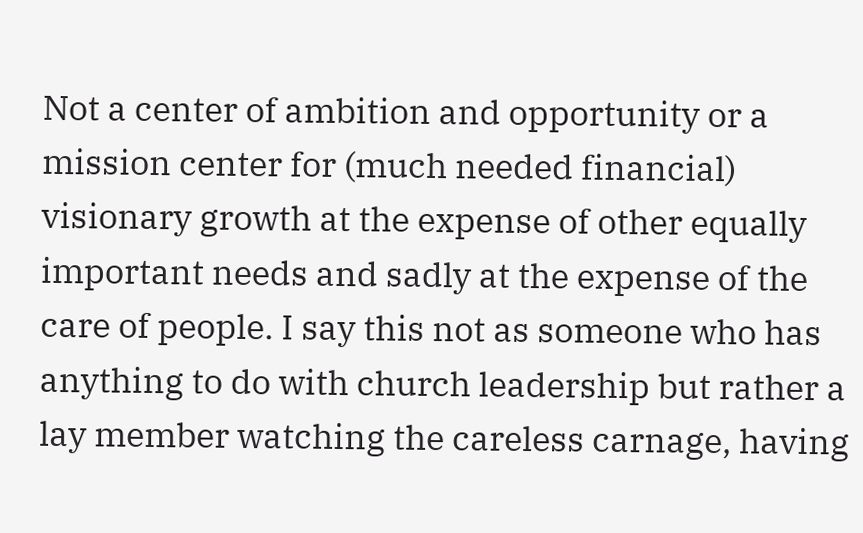Not a center of ambition and opportunity or a mission center for (much needed financial) visionary growth at the expense of other equally important needs and sadly at the expense of the care of people. I say this not as someone who has anything to do with church leadership but rather a lay member watching the careless carnage, having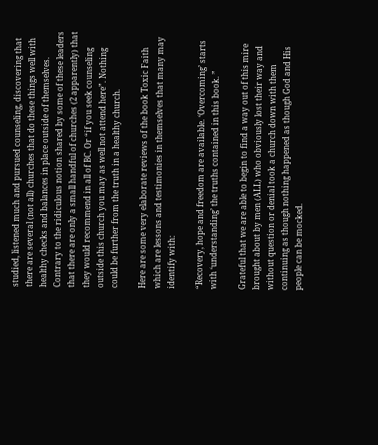studied, listened much and pursued counseling, discovering that there are several (not all) churches that do these things well with healthy checks and balances in place outside of themselves. Contrary to the ridiculous notion shared by some of these leaders that there are only a small handful of churches (2 apparently) that they would recommend in all of BC. Or “if you seek counseling outside this church you may as well not attend here”. Nothing could be further from the truth in a healthy church.

Here are some very elaborate reviews of the book Toxic Faith which are lessons and testimonies in themselves that many may identify with:

“Recovery, hope and freedom are available. ‘Overcoming’ starts with ‘understanding’ the truths contained in this book. ”

Grateful that we are able to begin to find a way out of this mire brought about by men (ALL) who obviously lost their way and without question or denial took a church down with them continuing as though nothing happened as though God and His people can be mocked.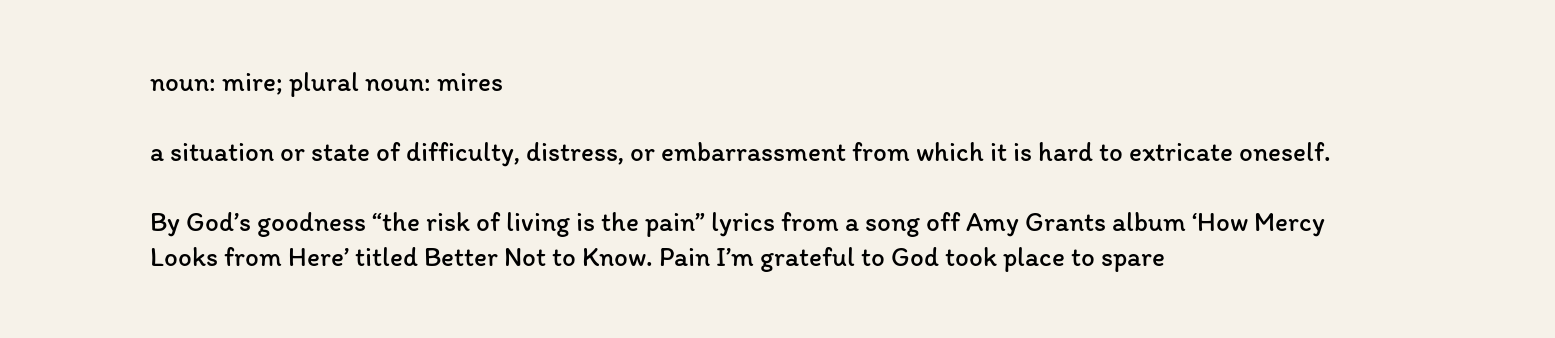noun: mire; plural noun: mires

a situation or state of difficulty, distress, or embarrassment from which it is hard to extricate oneself.

By God’s goodness “the risk of living is the pain” lyrics from a song off Amy Grants album ‘How Mercy Looks from Here’ titled Better Not to Know. Pain I’m grateful to God took place to spare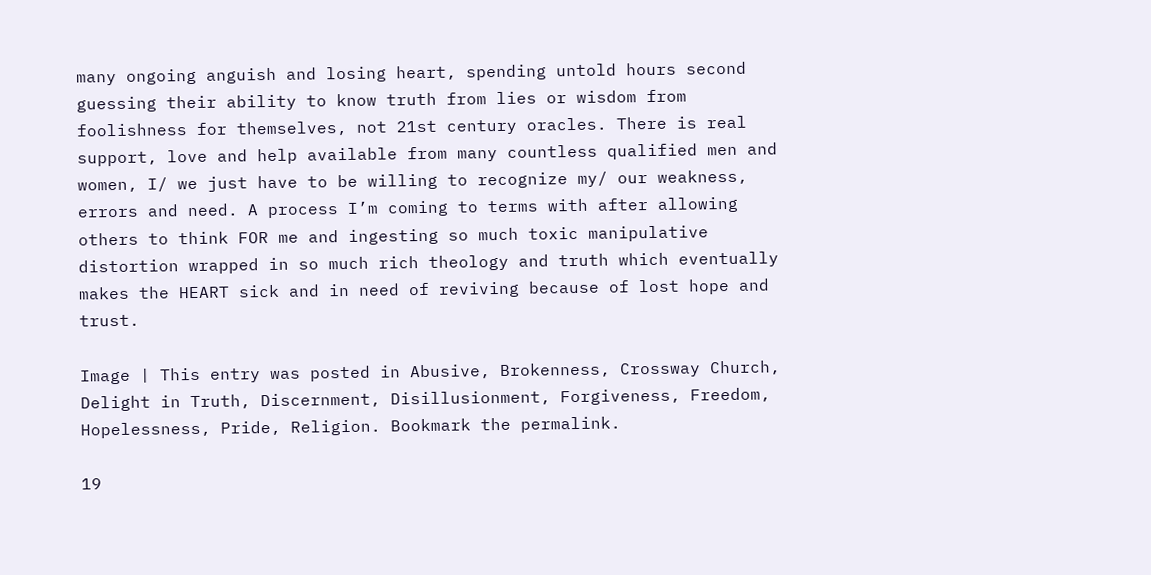many ongoing anguish and losing heart, spending untold hours second guessing their ability to know truth from lies or wisdom from foolishness for themselves, not 21st century oracles. There is real support, love and help available from many countless qualified men and women, I/ we just have to be willing to recognize my/ our weakness, errors and need. A process I’m coming to terms with after allowing others to think FOR me and ingesting so much toxic manipulative distortion wrapped in so much rich theology and truth which eventually makes the HEART sick and in need of reviving because of lost hope and trust.

Image | This entry was posted in Abusive, Brokenness, Crossway Church, Delight in Truth, Discernment, Disillusionment, Forgiveness, Freedom, Hopelessness, Pride, Religion. Bookmark the permalink.

19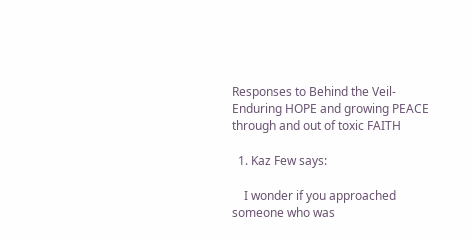Responses to Behind the Veil- Enduring HOPE and growing PEACE through and out of toxic FAITH

  1. Kaz Few says:

    I wonder if you approached someone who was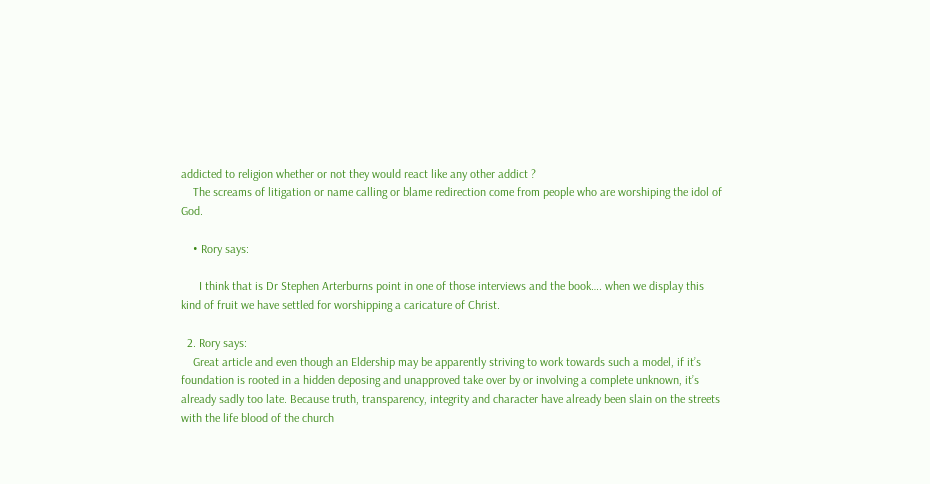addicted to religion whether or not they would react like any other addict ?
    The screams of litigation or name calling or blame redirection come from people who are worshiping the idol of God.

    • Rory says:

      I think that is Dr Stephen Arterburns point in one of those interviews and the book…. when we display this kind of fruit we have settled for worshipping a caricature of Christ.

  2. Rory says:
    Great article and even though an Eldership may be apparently striving to work towards such a model, if it’s foundation is rooted in a hidden deposing and unapproved take over by or involving a complete unknown, it’s already sadly too late. Because truth, transparency, integrity and character have already been slain on the streets with the life blood of the church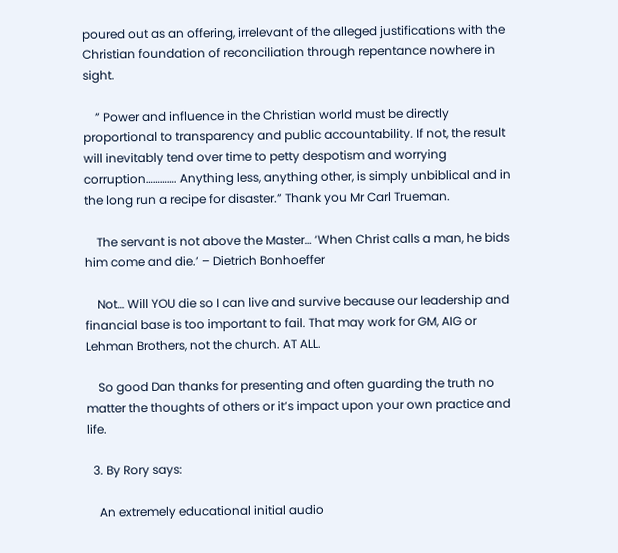poured out as an offering, irrelevant of the alleged justifications with the Christian foundation of reconciliation through repentance nowhere in sight.

    ” Power and influence in the Christian world must be directly proportional to transparency and public accountability. If not, the result will inevitably tend over time to petty despotism and worrying corruption…………. Anything less, anything other, is simply unbiblical and in the long run a recipe for disaster.” Thank you Mr Carl Trueman.

    The servant is not above the Master… ‘When Christ calls a man, he bids him come and die.’ – Dietrich Bonhoeffer

    Not… Will YOU die so I can live and survive because our leadership and financial base is too important to fail. That may work for GM, AIG or Lehman Brothers, not the church. AT ALL.

    So good Dan thanks for presenting and often guarding the truth no matter the thoughts of others or it’s impact upon your own practice and life.

  3. By Rory says:

    An extremely educational initial audio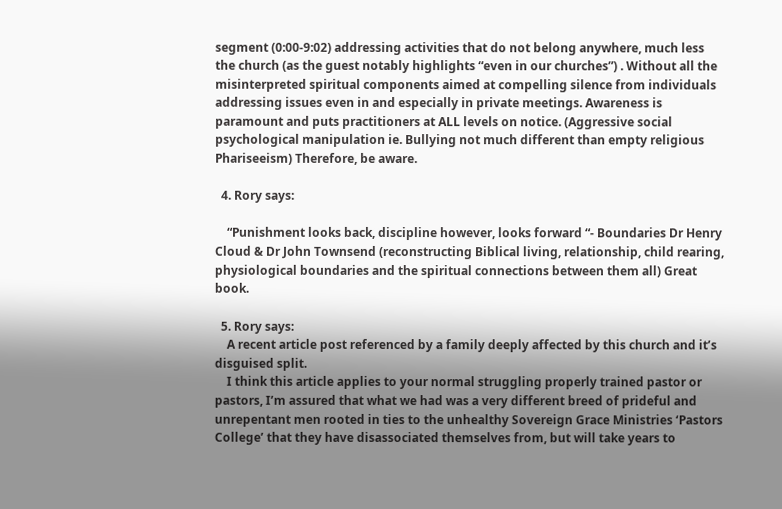segment (0:00-9:02) addressing activities that do not belong anywhere, much less the church (as the guest notably highlights “even in our churches”) . Without all the misinterpreted spiritual components aimed at compelling silence from individuals addressing issues even in and especially in private meetings. Awareness is paramount and puts practitioners at ALL levels on notice. (Aggressive social psychological manipulation ie. Bullying not much different than empty religious Phariseeism) Therefore, be aware.

  4. Rory says:

    “Punishment looks back, discipline however, looks forward “- Boundaries Dr Henry Cloud & Dr John Townsend (reconstructing Biblical living, relationship, child rearing, physiological boundaries and the spiritual connections between them all) Great book.

  5. Rory says:
    A recent article post referenced by a family deeply affected by this church and it’s disguised split.
    I think this article applies to your normal struggling properly trained pastor or pastors, I’m assured that what we had was a very different breed of prideful and unrepentant men rooted in ties to the unhealthy Sovereign Grace Ministries ‘Pastors College’ that they have disassociated themselves from, but will take years to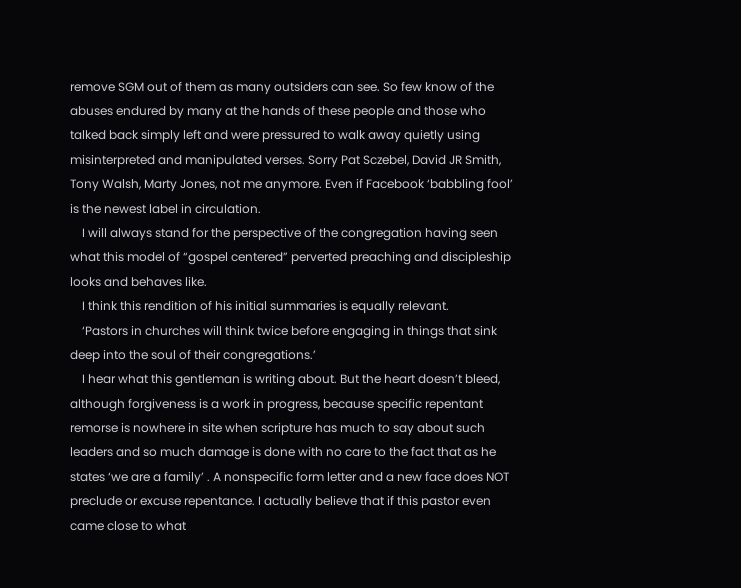remove SGM out of them as many outsiders can see. So few know of the abuses endured by many at the hands of these people and those who talked back simply left and were pressured to walk away quietly using misinterpreted and manipulated verses. Sorry Pat Sczebel, David JR Smith, Tony Walsh, Marty Jones, not me anymore. Even if Facebook ‘babbling fool’ is the newest label in circulation.
    I will always stand for the perspective of the congregation having seen what this model of “gospel centered” perverted preaching and discipleship looks and behaves like.
    I think this rendition of his initial summaries is equally relevant.
    ‘Pastors in churches will think twice before engaging in things that sink deep into the soul of their congregations.’
    I hear what this gentleman is writing about. But the heart doesn’t bleed, although forgiveness is a work in progress, because specific repentant remorse is nowhere in site when scripture has much to say about such leaders and so much damage is done with no care to the fact that as he states ‘we are a family’ . A nonspecific form letter and a new face does NOT preclude or excuse repentance. I actually believe that if this pastor even came close to what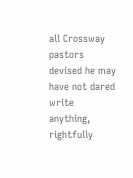all Crossway pastors devised he may have not dared write anything, rightfully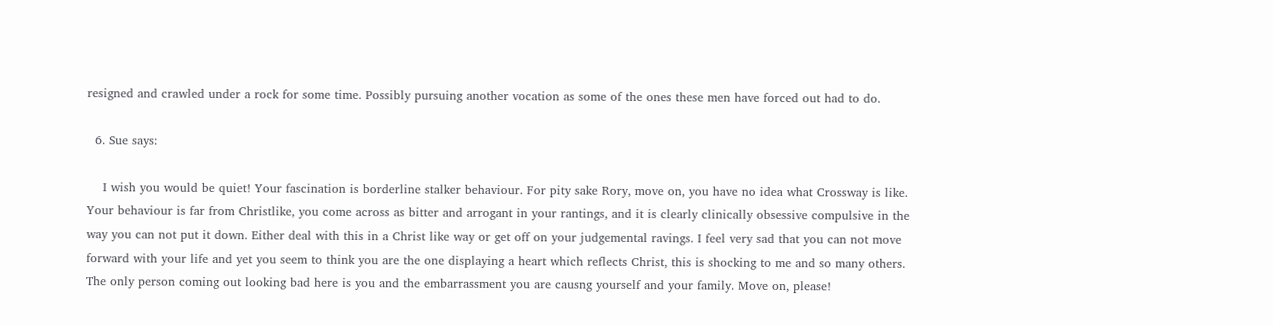resigned and crawled under a rock for some time. Possibly pursuing another vocation as some of the ones these men have forced out had to do.

  6. Sue says:

    I wish you would be quiet! Your fascination is borderline stalker behaviour. For pity sake Rory, move on, you have no idea what Crossway is like. Your behaviour is far from Christlike, you come across as bitter and arrogant in your rantings, and it is clearly clinically obsessive compulsive in the way you can not put it down. Either deal with this in a Christ like way or get off on your judgemental ravings. I feel very sad that you can not move forward with your life and yet you seem to think you are the one displaying a heart which reflects Christ, this is shocking to me and so many others. The only person coming out looking bad here is you and the embarrassment you are causng yourself and your family. Move on, please!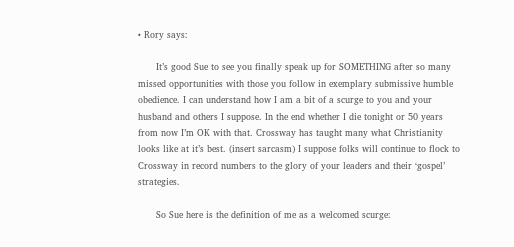• Rory says:

      It’s good Sue to see you finally speak up for SOMETHING after so many missed opportunities with those you follow in exemplary submissive humble obedience. I can understand how I am a bit of a scurge to you and your husband and others I suppose. In the end whether I die tonight or 50 years from now I’m OK with that. Crossway has taught many what Christianity looks like at it’s best. (insert sarcasm) I suppose folks will continue to flock to Crossway in record numbers to the glory of your leaders and their ‘gospel’ strategies.

      So Sue here is the definition of me as a welcomed scurge: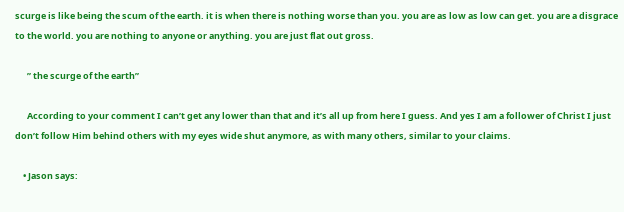scurge is like being the scum of the earth. it is when there is nothing worse than you. you are as low as low can get. you are a disgrace to the world. you are nothing to anyone or anything. you are just flat out gross.

      ” the scurge of the earth”

      According to your comment I can’t get any lower than that and it’s all up from here I guess. And yes I am a follower of Christ I just don’t follow Him behind others with my eyes wide shut anymore, as with many others, similar to your claims.

    • Jason says: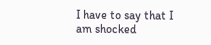I have to say that I am shocked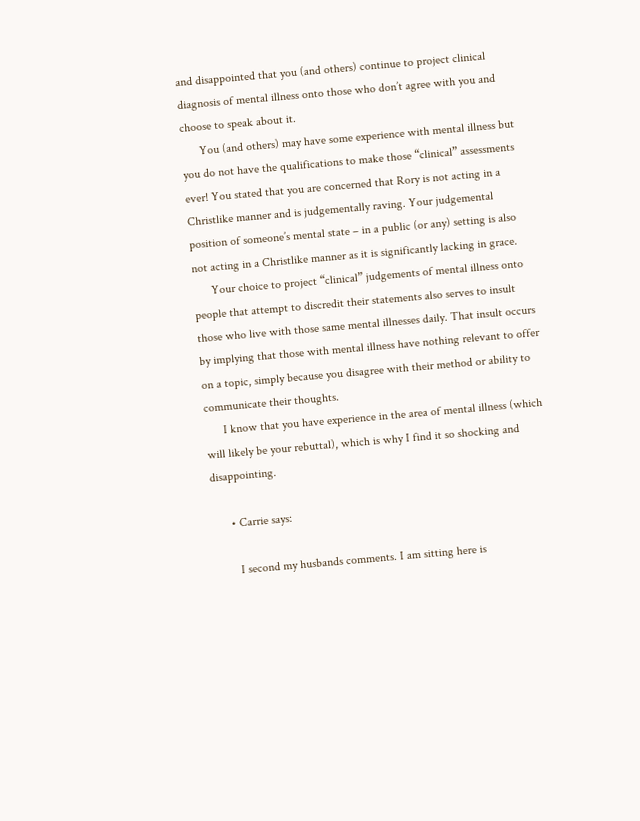and disappointed that you (and others) continue to project clinical diagnosis of mental illness onto those who don’t agree with you and choose to speak about it.
      You (and others) may have some experience with mental illness but you do not have the qualifications to make those “clinical” assessments ever! You stated that you are concerned that Rory is not acting in a Christlike manner and is judgementally raving. Your judgemental position of someone’s mental state – in a public (or any) setting is also not acting in a Christlike manner as it is significantly lacking in grace.
      Your choice to project “clinical” judgements of mental illness onto people that attempt to discredit their statements also serves to insult those who live with those same mental illnesses daily. That insult occurs by implying that those with mental illness have nothing relevant to offer on a topic, simply because you disagree with their method or ability to communicate their thoughts.
      I know that you have experience in the area of mental illness (which will likely be your rebuttal), which is why I find it so shocking and disappointing.

      • Carrie says:

        I second my husbands comments. I am sitting here is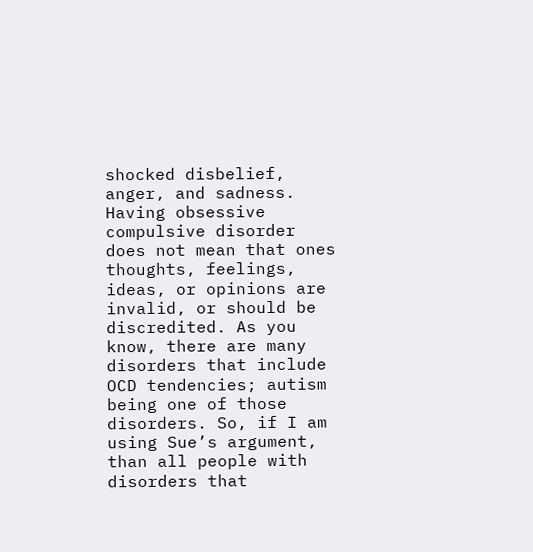shocked disbelief, anger, and sadness. Having obsessive compulsive disorder does not mean that ones thoughts, feelings, ideas, or opinions are invalid, or should be discredited. As you know, there are many disorders that include OCD tendencies; autism being one of those disorders. So, if I am using Sue’s argument, than all people with disorders that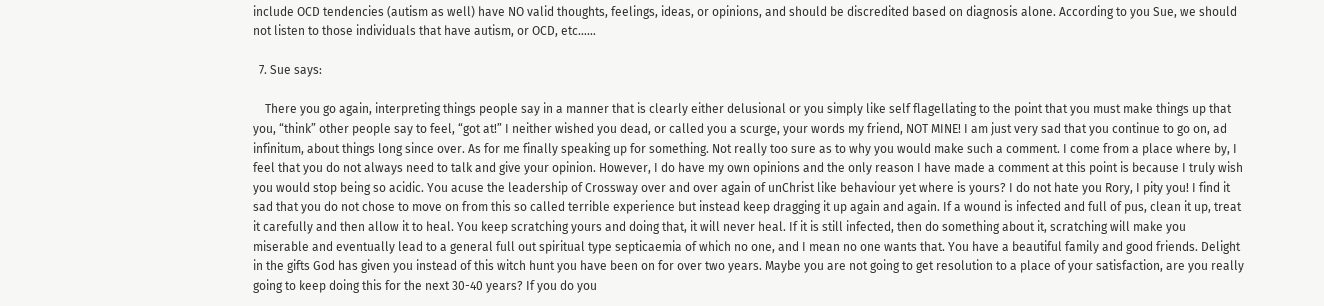include OCD tendencies (autism as well) have NO valid thoughts, feelings, ideas, or opinions, and should be discredited based on diagnosis alone. According to you Sue, we should not listen to those individuals that have autism, or OCD, etc……

  7. Sue says:

    There you go again, interpreting things people say in a manner that is clearly either delusional or you simply like self flagellating to the point that you must make things up that you, “think” other people say to feel, “got at!” I neither wished you dead, or called you a scurge, your words my friend, NOT MINE! I am just very sad that you continue to go on, ad infinitum, about things long since over. As for me finally speaking up for something. Not really too sure as to why you would make such a comment. I come from a place where by, I feel that you do not always need to talk and give your opinion. However, I do have my own opinions and the only reason I have made a comment at this point is because I truly wish you would stop being so acidic. You acuse the leadership of Crossway over and over again of unChrist like behaviour yet where is yours? I do not hate you Rory, I pity you! I find it sad that you do not chose to move on from this so called terrible experience but instead keep dragging it up again and again. If a wound is infected and full of pus, clean it up, treat it carefully and then allow it to heal. You keep scratching yours and doing that, it will never heal. If it is still infected, then do something about it, scratching will make you miserable and eventually lead to a general full out spiritual type septicaemia of which no one, and I mean no one wants that. You have a beautiful family and good friends. Delight in the gifts God has given you instead of this witch hunt you have been on for over two years. Maybe you are not going to get resolution to a place of your satisfaction, are you really going to keep doing this for the next 30-40 years? If you do you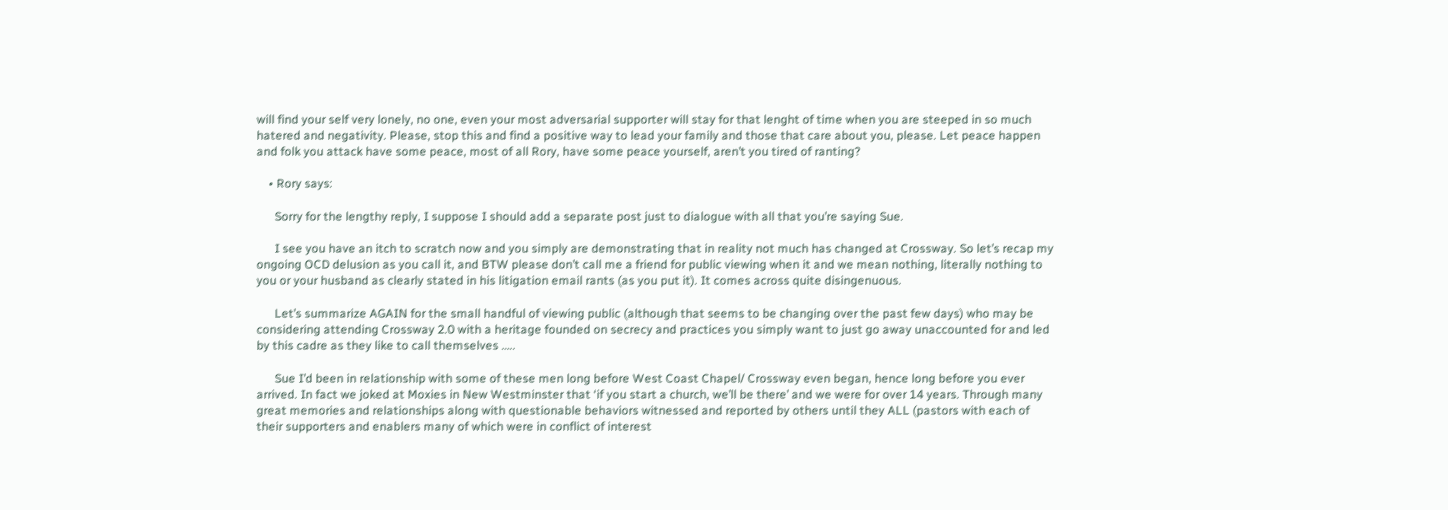will find your self very lonely, no one, even your most adversarial supporter will stay for that lenght of time when you are steeped in so much hatered and negativity. Please, stop this and find a positive way to lead your family and those that care about you, please. Let peace happen and folk you attack have some peace, most of all Rory, have some peace yourself, aren’t you tired of ranting?

    • Rory says:

      Sorry for the lengthy reply, I suppose I should add a separate post just to dialogue with all that you’re saying Sue.

      I see you have an itch to scratch now and you simply are demonstrating that in reality not much has changed at Crossway. So let’s recap my ongoing OCD delusion as you call it, and BTW please don’t call me a friend for public viewing when it and we mean nothing, literally nothing to you or your husband as clearly stated in his litigation email rants (as you put it). It comes across quite disingenuous.

      Let’s summarize AGAIN for the small handful of viewing public (although that seems to be changing over the past few days) who may be considering attending Crossway 2.0 with a heritage founded on secrecy and practices you simply want to just go away unaccounted for and led by this cadre as they like to call themselves …..

      Sue I’d been in relationship with some of these men long before West Coast Chapel/ Crossway even began, hence long before you ever arrived. In fact we joked at Moxies in New Westminster that ‘if you start a church, we’ll be there’ and we were for over 14 years. Through many great memories and relationships along with questionable behaviors witnessed and reported by others until they ALL (pastors with each of their supporters and enablers many of which were in conflict of interest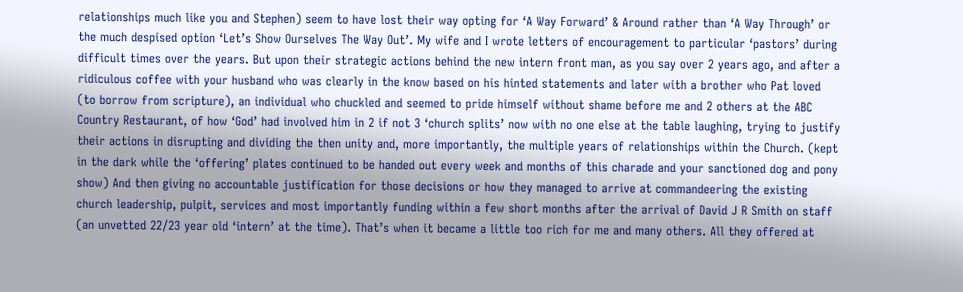relationships much like you and Stephen) seem to have lost their way opting for ‘A Way Forward’ & Around rather than ‘A Way Through’ or the much despised option ‘Let’s Show Ourselves The Way Out’. My wife and I wrote letters of encouragement to particular ‘pastors’ during difficult times over the years. But upon their strategic actions behind the new intern front man, as you say over 2 years ago, and after a ridiculous coffee with your husband who was clearly in the know based on his hinted statements and later with a brother who Pat loved (to borrow from scripture), an individual who chuckled and seemed to pride himself without shame before me and 2 others at the ABC Country Restaurant, of how ‘God’ had involved him in 2 if not 3 ‘church splits’ now with no one else at the table laughing, trying to justify their actions in disrupting and dividing the then unity and, more importantly, the multiple years of relationships within the Church. (kept in the dark while the ‘offering’ plates continued to be handed out every week and months of this charade and your sanctioned dog and pony show) And then giving no accountable justification for those decisions or how they managed to arrive at commandeering the existing church leadership, pulpit, services and most importantly funding within a few short months after the arrival of David J R Smith on staff (an unvetted 22/23 year old ‘intern’ at the time). That’s when it became a little too rich for me and many others. All they offered at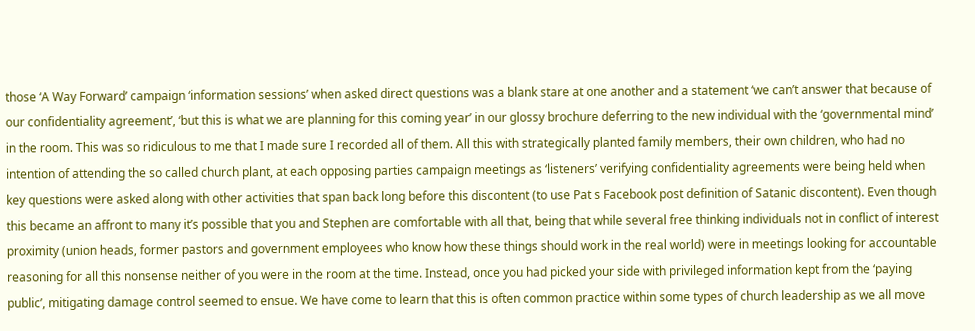those ‘A Way Forward’ campaign ‘information sessions’ when asked direct questions was a blank stare at one another and a statement ‘we can’t answer that because of our confidentiality agreement’, ‘but this is what we are planning for this coming year’ in our glossy brochure deferring to the new individual with the ‘governmental mind’ in the room. This was so ridiculous to me that I made sure I recorded all of them. All this with strategically planted family members, their own children, who had no intention of attending the so called church plant, at each opposing parties campaign meetings as ‘listeners’ verifying confidentiality agreements were being held when key questions were asked along with other activities that span back long before this discontent (to use Pat s Facebook post definition of Satanic discontent). Even though this became an affront to many it’s possible that you and Stephen are comfortable with all that, being that while several free thinking individuals not in conflict of interest proximity (union heads, former pastors and government employees who know how these things should work in the real world) were in meetings looking for accountable reasoning for all this nonsense neither of you were in the room at the time. Instead, once you had picked your side with privileged information kept from the ‘paying public’, mitigating damage control seemed to ensue. We have come to learn that this is often common practice within some types of church leadership as we all move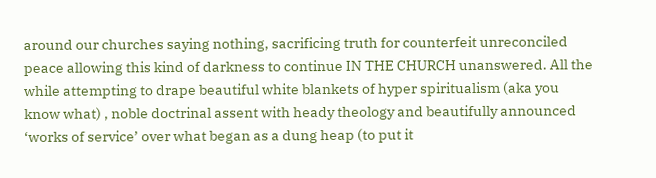around our churches saying nothing, sacrificing truth for counterfeit unreconciled peace allowing this kind of darkness to continue IN THE CHURCH unanswered. All the while attempting to drape beautiful white blankets of hyper spiritualism (aka you know what) , noble doctrinal assent with heady theology and beautifully announced ‘works of service’ over what began as a dung heap (to put it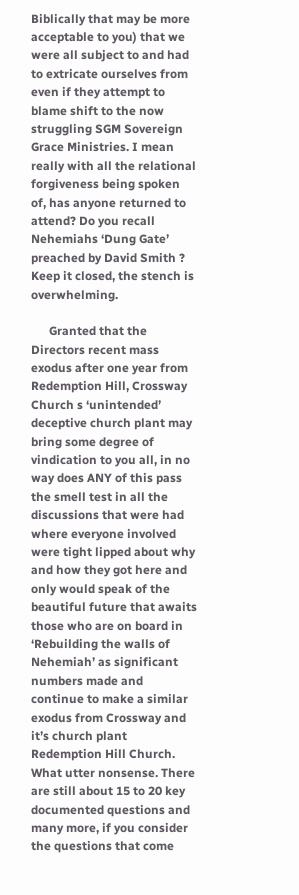Biblically that may be more acceptable to you) that we were all subject to and had to extricate ourselves from even if they attempt to blame shift to the now struggling SGM Sovereign Grace Ministries. I mean really with all the relational forgiveness being spoken of, has anyone returned to attend? Do you recall Nehemiahs ‘Dung Gate’ preached by David Smith ? Keep it closed, the stench is overwhelming.

      Granted that the Directors recent mass exodus after one year from Redemption Hill, Crossway Church s ‘unintended’ deceptive church plant may bring some degree of vindication to you all, in no way does ANY of this pass the smell test in all the discussions that were had where everyone involved were tight lipped about why and how they got here and only would speak of the beautiful future that awaits those who are on board in ‘Rebuilding the walls of Nehemiah’ as significant numbers made and continue to make a similar exodus from Crossway and it’s church plant Redemption Hill Church. What utter nonsense. There are still about 15 to 20 key documented questions and many more, if you consider the questions that come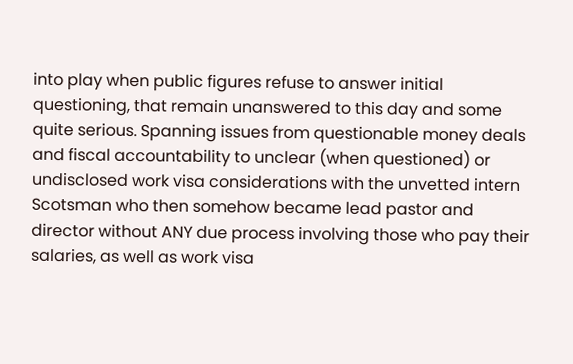into play when public figures refuse to answer initial questioning, that remain unanswered to this day and some quite serious. Spanning issues from questionable money deals and fiscal accountability to unclear (when questioned) or undisclosed work visa considerations with the unvetted intern Scotsman who then somehow became lead pastor and director without ANY due process involving those who pay their salaries, as well as work visa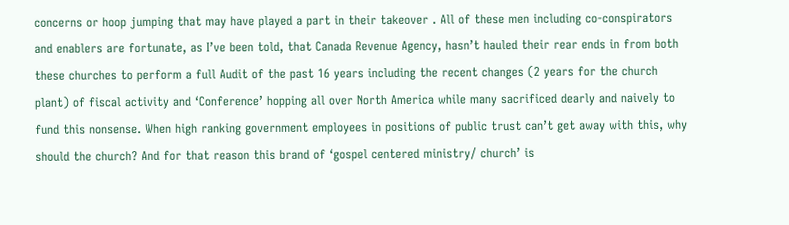concerns or hoop jumping that may have played a part in their takeover . All of these men including co-conspirators and enablers are fortunate, as I’ve been told, that Canada Revenue Agency, hasn’t hauled their rear ends in from both these churches to perform a full Audit of the past 16 years including the recent changes (2 years for the church plant) of fiscal activity and ‘Conference’ hopping all over North America while many sacrificed dearly and naively to fund this nonsense. When high ranking government employees in positions of public trust can’t get away with this, why should the church? And for that reason this brand of ‘gospel centered ministry/ church’ is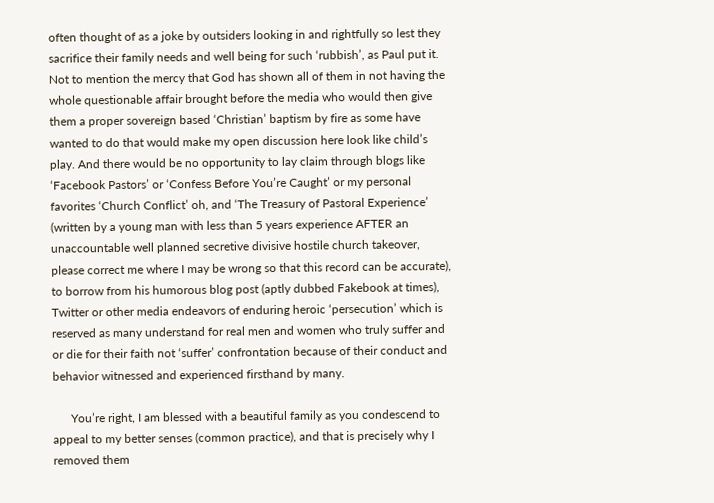often thought of as a joke by outsiders looking in and rightfully so lest they sacrifice their family needs and well being for such ‘rubbish’, as Paul put it. Not to mention the mercy that God has shown all of them in not having the whole questionable affair brought before the media who would then give them a proper sovereign based ‘Christian’ baptism by fire as some have wanted to do that would make my open discussion here look like child’s play. And there would be no opportunity to lay claim through blogs like ‘Facebook Pastors’ or ‘Confess Before You’re Caught’ or my personal favorites ‘Church Conflict’ oh, and ‘The Treasury of Pastoral Experience’ (written by a young man with less than 5 years experience AFTER an unaccountable well planned secretive divisive hostile church takeover, please correct me where I may be wrong so that this record can be accurate), to borrow from his humorous blog post (aptly dubbed Fakebook at times), Twitter or other media endeavors of enduring heroic ‘persecution’ which is reserved as many understand for real men and women who truly suffer and or die for their faith not ‘suffer’ confrontation because of their conduct and behavior witnessed and experienced firsthand by many.

      You’re right, I am blessed with a beautiful family as you condescend to appeal to my better senses (common practice), and that is precisely why I removed them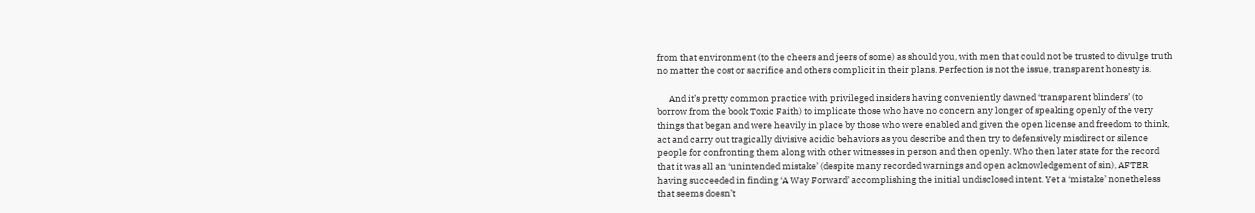from that environment (to the cheers and jeers of some) as should you, with men that could not be trusted to divulge truth no matter the cost or sacrifice and others complicit in their plans. Perfection is not the issue, transparent honesty is.

      And it’s pretty common practice with privileged insiders having conveniently dawned ‘transparent blinders’ (to borrow from the book Toxic Faith) to implicate those who have no concern any longer of speaking openly of the very things that began and were heavily in place by those who were enabled and given the open license and freedom to think, act and carry out tragically divisive acidic behaviors as you describe and then try to defensively misdirect or silence people for confronting them along with other witnesses in person and then openly. Who then later state for the record that it was all an ‘unintended mistake’ (despite many recorded warnings and open acknowledgement of sin), AFTER having succeeded in finding ‘A Way Forward’ accomplishing the initial undisclosed intent. Yet a ‘mistake’ nonetheless that seems doesn’t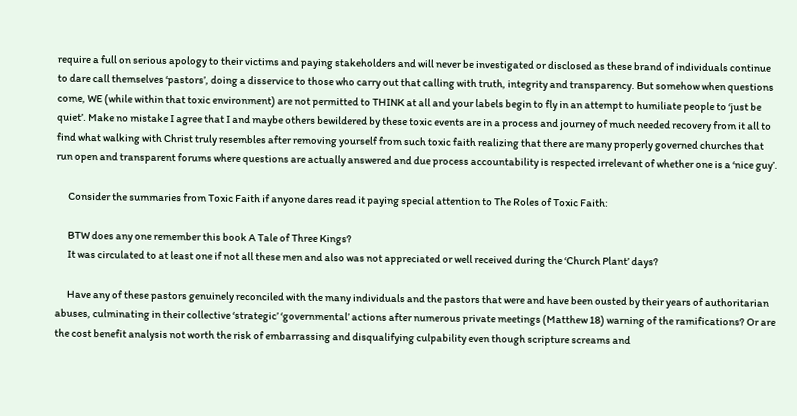require a full on serious apology to their victims and paying stakeholders and will never be investigated or disclosed as these brand of individuals continue to dare call themselves ‘pastors’, doing a disservice to those who carry out that calling with truth, integrity and transparency. But somehow when questions come, WE (while within that toxic environment) are not permitted to THINK at all and your labels begin to fly in an attempt to humiliate people to ‘just be quiet’. Make no mistake I agree that I and maybe others bewildered by these toxic events are in a process and journey of much needed recovery from it all to find what walking with Christ truly resembles after removing yourself from such toxic faith realizing that there are many properly governed churches that run open and transparent forums where questions are actually answered and due process accountability is respected irrelevant of whether one is a ‘nice guy’.

      Consider the summaries from Toxic Faith if anyone dares read it paying special attention to The Roles of Toxic Faith:

      BTW does any one remember this book A Tale of Three Kings?
      It was circulated to at least one if not all these men and also was not appreciated or well received during the ‘Church Plant’ days?

      Have any of these pastors genuinely reconciled with the many individuals and the pastors that were and have been ousted by their years of authoritarian abuses, culminating in their collective ‘strategic’ ‘governmental’ actions after numerous private meetings (Matthew 18) warning of the ramifications? Or are the cost benefit analysis not worth the risk of embarrassing and disqualifying culpability even though scripture screams and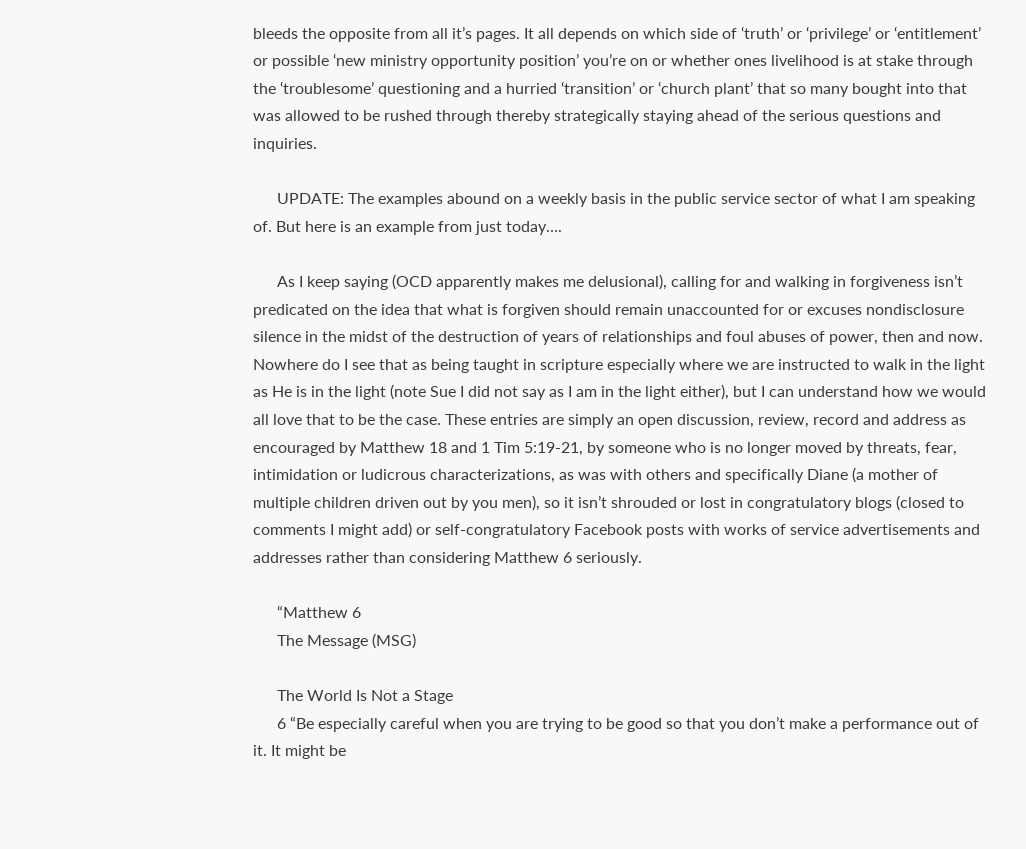bleeds the opposite from all it’s pages. It all depends on which side of ‘truth’ or ‘privilege’ or ‘entitlement’ or possible ‘new ministry opportunity position’ you’re on or whether ones livelihood is at stake through the ‘troublesome’ questioning and a hurried ‘transition’ or ‘church plant’ that so many bought into that was allowed to be rushed through thereby strategically staying ahead of the serious questions and inquiries.

      UPDATE: The examples abound on a weekly basis in the public service sector of what I am speaking of. But here is an example from just today….

      As I keep saying (OCD apparently makes me delusional), calling for and walking in forgiveness isn’t predicated on the idea that what is forgiven should remain unaccounted for or excuses nondisclosure silence in the midst of the destruction of years of relationships and foul abuses of power, then and now. Nowhere do I see that as being taught in scripture especially where we are instructed to walk in the light as He is in the light (note Sue I did not say as I am in the light either), but I can understand how we would all love that to be the case. These entries are simply an open discussion, review, record and address as encouraged by Matthew 18 and 1 Tim 5:19-21, by someone who is no longer moved by threats, fear, intimidation or ludicrous characterizations, as was with others and specifically Diane (a mother of multiple children driven out by you men), so it isn’t shrouded or lost in congratulatory blogs (closed to comments I might add) or self-congratulatory Facebook posts with works of service advertisements and addresses rather than considering Matthew 6 seriously.

      “Matthew 6
      The Message (MSG)

      The World Is Not a Stage
      6 “Be especially careful when you are trying to be good so that you don’t make a performance out of it. It might be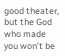good theater, but the God who made you won’t be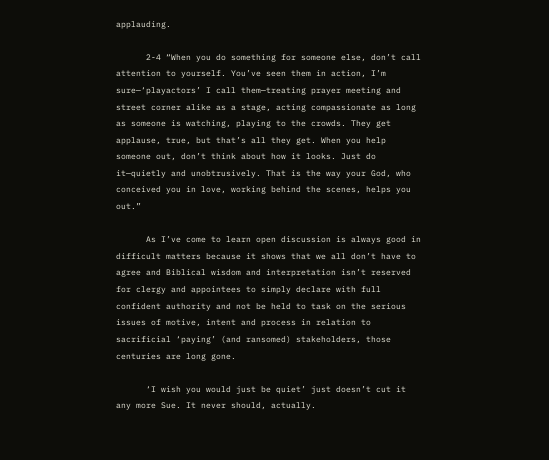applauding.

      2-4 “When you do something for someone else, don’t call attention to yourself. You’ve seen them in action, I’m sure—‘playactors’ I call them—treating prayer meeting and street corner alike as a stage, acting compassionate as long as someone is watching, playing to the crowds. They get applause, true, but that’s all they get. When you help someone out, don’t think about how it looks. Just do it—quietly and unobtrusively. That is the way your God, who conceived you in love, working behind the scenes, helps you out.”

      As I’ve come to learn open discussion is always good in difficult matters because it shows that we all don’t have to agree and Biblical wisdom and interpretation isn’t reserved for clergy and appointees to simply declare with full confident authority and not be held to task on the serious issues of motive, intent and process in relation to sacrificial ‘paying’ (and ransomed) stakeholders, those centuries are long gone.

      ‘I wish you would just be quiet’ just doesn’t cut it any more Sue. It never should, actually.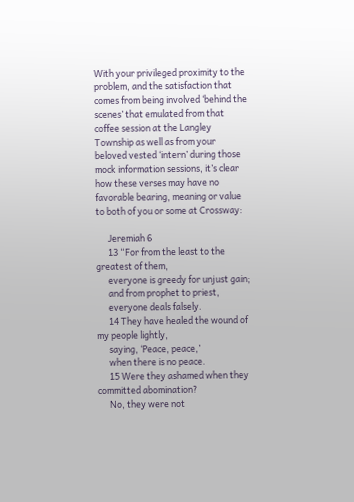With your privileged proximity to the problem, and the satisfaction that comes from being involved ‘behind the scenes’ that emulated from that coffee session at the Langley Township as well as from your beloved vested ‘intern’ during those mock information sessions, it’s clear how these verses may have no favorable bearing, meaning or value to both of you or some at Crossway:

      Jeremiah 6
      13 “For from the least to the greatest of them,
      everyone is greedy for unjust gain;
      and from prophet to priest,
      everyone deals falsely.
      14 They have healed the wound of my people lightly,
      saying, ‘Peace, peace,’
      when there is no peace.
      15 Were they ashamed when they committed abomination?
      No, they were not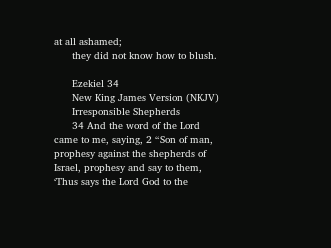at all ashamed;
      they did not know how to blush.

      Ezekiel 34
      New King James Version (NKJV)
      Irresponsible Shepherds
      34 And the word of the Lord came to me, saying, 2 “Son of man, prophesy against the shepherds of Israel, prophesy and say to them, ‘Thus says the Lord God to the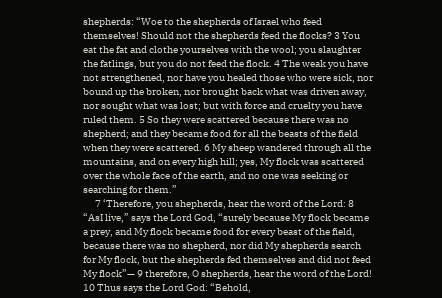shepherds: “Woe to the shepherds of Israel who feed themselves! Should not the shepherds feed the flocks? 3 You eat the fat and clothe yourselves with the wool; you slaughter the fatlings, but you do not feed the flock. 4 The weak you have not strengthened, nor have you healed those who were sick, nor bound up the broken, nor brought back what was driven away, nor sought what was lost; but with force and cruelty you have ruled them. 5 So they were scattered because there was no shepherd; and they became food for all the beasts of the field when they were scattered. 6 My sheep wandered through all the mountains, and on every high hill; yes, My flock was scattered over the whole face of the earth, and no one was seeking or searching for them.”
      7 ‘Therefore, you shepherds, hear the word of the Lord: 8 “AsI live,” says the Lord God, “surely because My flock became a prey, and My flock became food for every beast of the field, because there was no shepherd, nor did My shepherds search for My flock, but the shepherds fed themselves and did not feed My flock”— 9 therefore, O shepherds, hear the word of the Lord! 10 Thus says the Lord God: “Behold,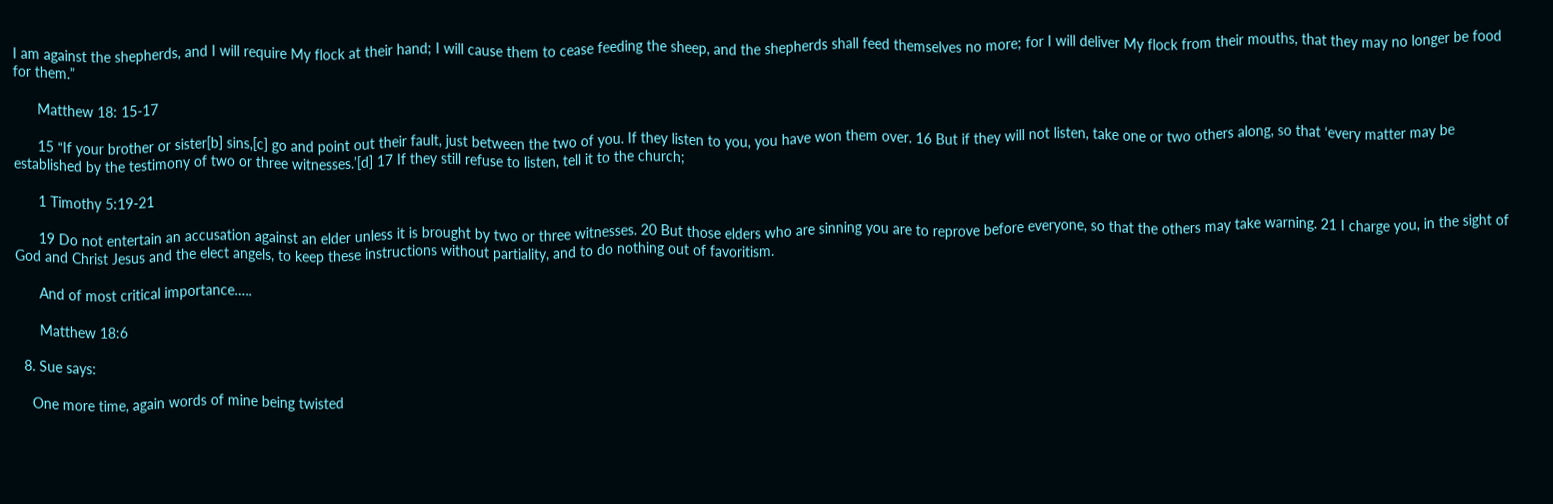I am against the shepherds, and I will require My flock at their hand; I will cause them to cease feeding the sheep, and the shepherds shall feed themselves no more; for I will deliver My flock from their mouths, that they may no longer be food for them.”

      Matthew 18: 15-17

      15 “If your brother or sister[b] sins,[c] go and point out their fault, just between the two of you. If they listen to you, you have won them over. 16 But if they will not listen, take one or two others along, so that ‘every matter may be established by the testimony of two or three witnesses.’[d] 17 If they still refuse to listen, tell it to the church;

      1 Timothy 5:19-21

      19 Do not entertain an accusation against an elder unless it is brought by two or three witnesses. 20 But those elders who are sinning you are to reprove before everyone, so that the others may take warning. 21 I charge you, in the sight of God and Christ Jesus and the elect angels, to keep these instructions without partiality, and to do nothing out of favoritism.

      And of most critical importance…..

      Matthew 18:6

  8. Sue says:

    One more time, again words of mine being twisted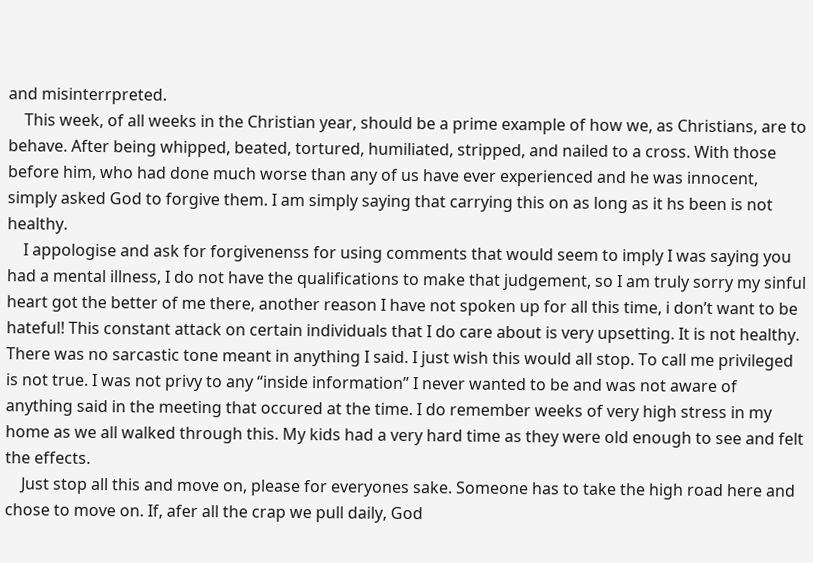and misinterrpreted.
    This week, of all weeks in the Christian year, should be a prime example of how we, as Christians, are to behave. After being whipped, beated, tortured, humiliated, stripped, and nailed to a cross. With those before him, who had done much worse than any of us have ever experienced and he was innocent, simply asked God to forgive them. I am simply saying that carrying this on as long as it hs been is not healthy.
    I appologise and ask for forgivenenss for using comments that would seem to imply I was saying you had a mental illness, I do not have the qualifications to make that judgement, so I am truly sorry my sinful heart got the better of me there, another reason I have not spoken up for all this time, i don’t want to be hateful! This constant attack on certain individuals that I do care about is very upsetting. It is not healthy. There was no sarcastic tone meant in anything I said. I just wish this would all stop. To call me privileged is not true. I was not privy to any “inside information” I never wanted to be and was not aware of anything said in the meeting that occured at the time. I do remember weeks of very high stress in my home as we all walked through this. My kids had a very hard time as they were old enough to see and felt the effects.
    Just stop all this and move on, please for everyones sake. Someone has to take the high road here and chose to move on. If, afer all the crap we pull daily, God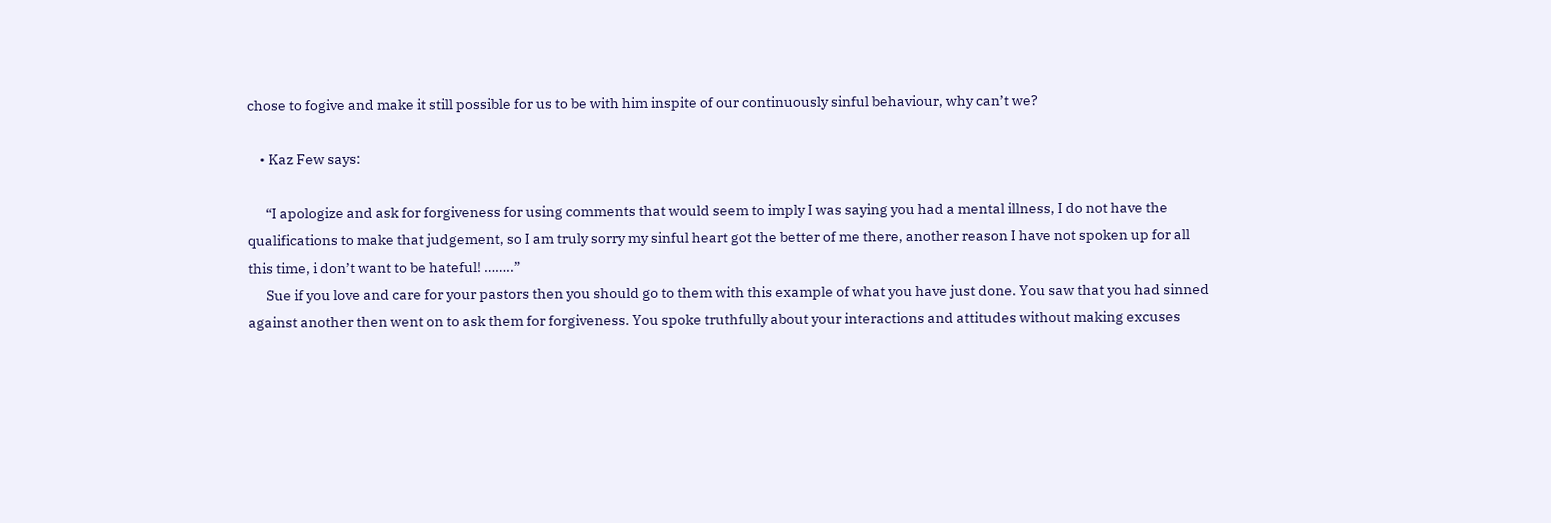chose to fogive and make it still possible for us to be with him inspite of our continuously sinful behaviour, why can’t we?

    • Kaz Few says:

      “I apologize and ask for forgiveness for using comments that would seem to imply I was saying you had a mental illness, I do not have the qualifications to make that judgement, so I am truly sorry my sinful heart got the better of me there, another reason I have not spoken up for all this time, i don’t want to be hateful! ……..”
      Sue if you love and care for your pastors then you should go to them with this example of what you have just done. You saw that you had sinned against another then went on to ask them for forgiveness. You spoke truthfully about your interactions and attitudes without making excuses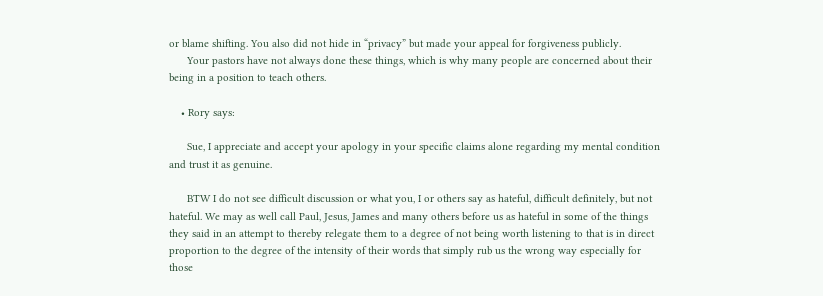or blame shifting. You also did not hide in “privacy” but made your appeal for forgiveness publicly.
      Your pastors have not always done these things, which is why many people are concerned about their being in a position to teach others.

    • Rory says:

      Sue, I appreciate and accept your apology in your specific claims alone regarding my mental condition and trust it as genuine.

      BTW I do not see difficult discussion or what you, I or others say as hateful, difficult definitely, but not hateful. We may as well call Paul, Jesus, James and many others before us as hateful in some of the things they said in an attempt to thereby relegate them to a degree of not being worth listening to that is in direct proportion to the degree of the intensity of their words that simply rub us the wrong way especially for those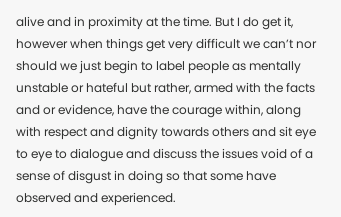alive and in proximity at the time. But I do get it, however when things get very difficult we can’t nor should we just begin to label people as mentally unstable or hateful but rather, armed with the facts and or evidence, have the courage within, along with respect and dignity towards others and sit eye to eye to dialogue and discuss the issues void of a sense of disgust in doing so that some have observed and experienced.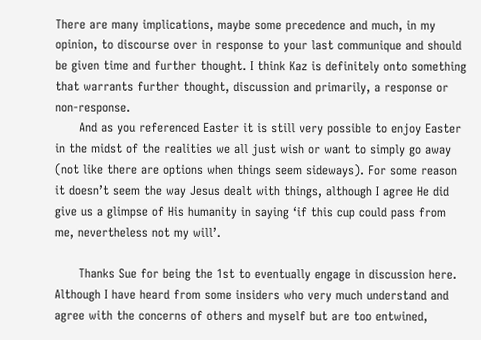There are many implications, maybe some precedence and much, in my opinion, to discourse over in response to your last communique and should be given time and further thought. I think Kaz is definitely onto something that warrants further thought, discussion and primarily, a response or non-response.
      And as you referenced Easter it is still very possible to enjoy Easter in the midst of the realities we all just wish or want to simply go away (not like there are options when things seem sideways). For some reason it doesn’t seem the way Jesus dealt with things, although I agree He did give us a glimpse of His humanity in saying ‘if this cup could pass from me, nevertheless not my will’.

      Thanks Sue for being the 1st to eventually engage in discussion here. Although I have heard from some insiders who very much understand and agree with the concerns of others and myself but are too entwined,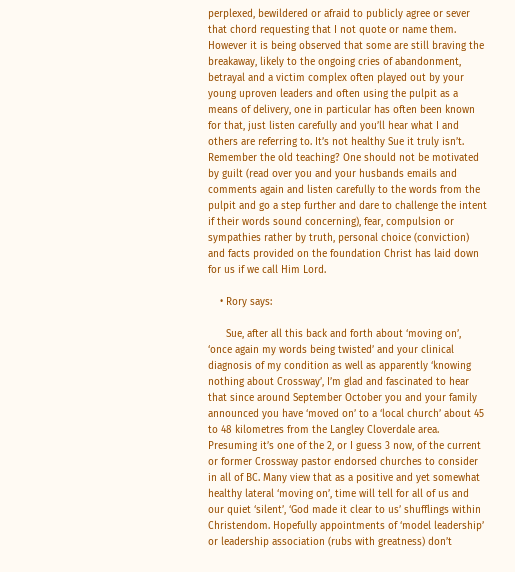perplexed, bewildered or afraid to publicly agree or sever that chord requesting that I not quote or name them. However it is being observed that some are still braving the breakaway, likely to the ongoing cries of abandonment, betrayal and a victim complex often played out by your young uproven leaders and often using the pulpit as a means of delivery, one in particular has often been known for that, just listen carefully and you’ll hear what I and others are referring to. It’s not healthy Sue it truly isn’t. Remember the old teaching? One should not be motivated by guilt (read over you and your husbands emails and comments again and listen carefully to the words from the pulpit and go a step further and dare to challenge the intent if their words sound concerning), fear, compulsion or sympathies rather by truth, personal choice (conviction) and facts provided on the foundation Christ has laid down for us if we call Him Lord.

    • Rory says:

      Sue, after all this back and forth about ‘moving on’, ‘once again my words being twisted’ and your clinical diagnosis of my condition as well as apparently ‘knowing nothing about Crossway’, I’m glad and fascinated to hear that since around September October you and your family announced you have ‘moved on’ to a ‘local church’ about 45 to 48 kilometres from the Langley Cloverdale area. Presuming it’s one of the 2, or I guess 3 now, of the current or former Crossway pastor endorsed churches to consider in all of BC. Many view that as a positive and yet somewhat healthy lateral ‘moving on’, time will tell for all of us and our quiet ‘silent’, ‘God made it clear to us’ shufflings within Christendom. Hopefully appointments of ‘model leadership’ or leadership association (rubs with greatness) don’t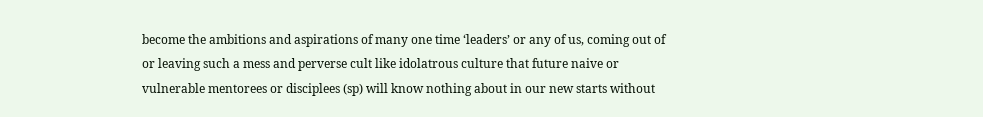become the ambitions and aspirations of many one time ‘leaders’ or any of us, coming out of or leaving such a mess and perverse cult like idolatrous culture that future naive or vulnerable mentorees or disciplees (sp) will know nothing about in our new starts without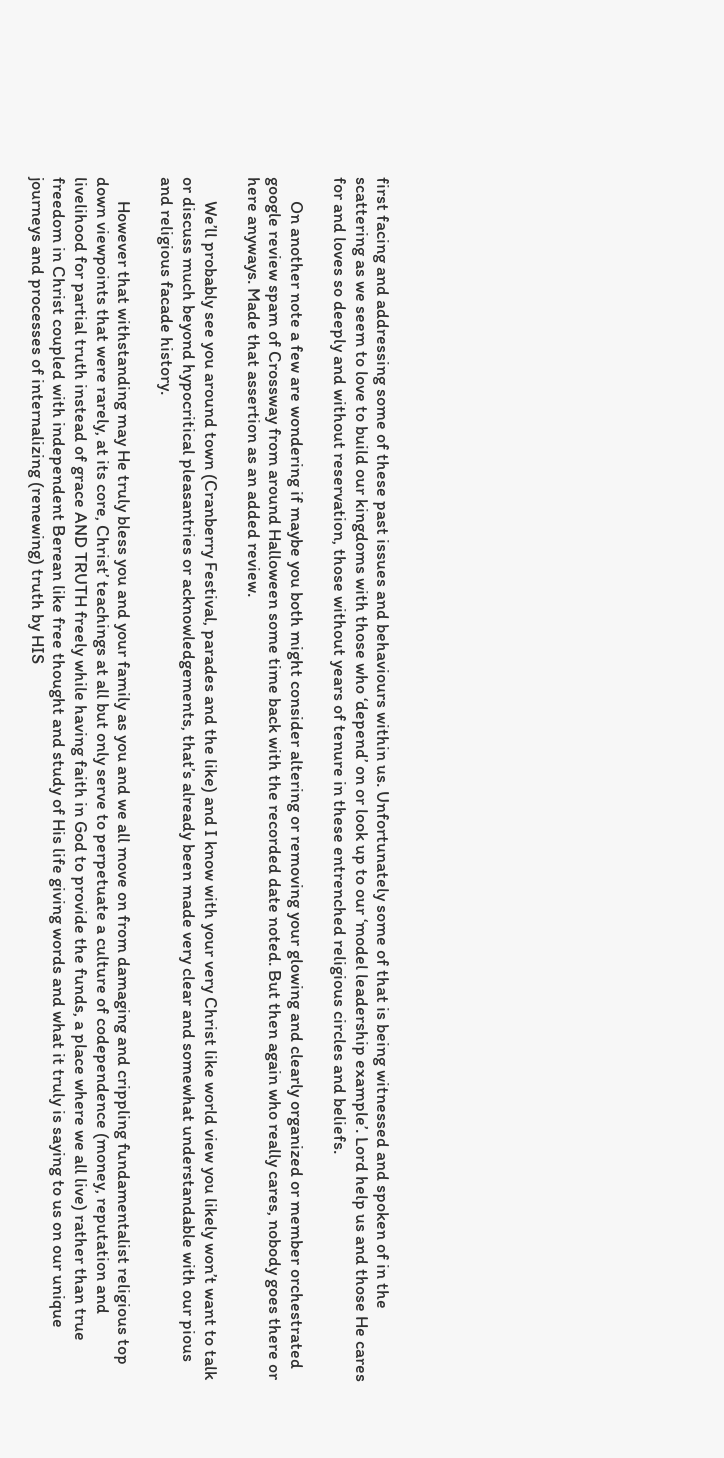first facing and addressing some of these past issues and behaviours within us. Unfortunately some of that is being witnessed and spoken of in the scattering as we seem to love to build our kingdoms with those who ‘depend’ on or look up to our ‘model leadership example’. Lord help us and those He cares for and loves so deeply and without reservation, those without years of tenure in these entrenched religious circles and beliefs.

      On another note a few are wondering if maybe you both might consider altering or removing your glowing and clearly organized or member orchestrated google review spam of Crossway from around Halloween some time back with the recorded date noted. But then again who really cares, nobody goes there or here anyways. Made that assertion as an added review.

      We’ll probably see you around town (Cranberry Festival, parades and the like) and I know with your very Christ like world view you likely won’t want to talk or discuss much beyond hypocritical pleasantries or acknowledgements, that’s already been made very clear and somewhat understandable with our pious and religious facade history.

      However that withstanding may He truly bless you and your family as you and we all move on from damaging and crippling fundamentalist religious top down viewpoints that were rarely, at its core, Christ’ teachings at all but only serve to perpetuate a culture of codependence (money, reputation and livelihood for partial truth instead of grace AND TRUTH freely while having faith in God to provide the funds, a place where we all live) rather than true freedom in Christ coupled with independent Berean like free thought and study of His life giving words and what it truly is saying to us on our unique journeys and processes of internalizing (renewing) truth by HIS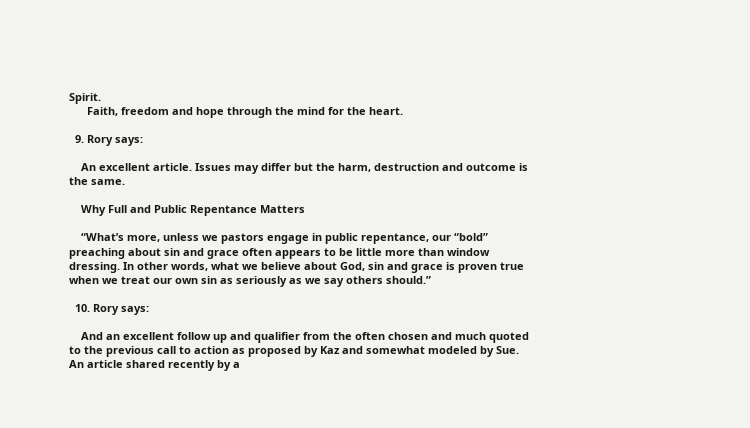Spirit.
      Faith, freedom and hope through the mind for the heart.

  9. Rory says:

    An excellent article. Issues may differ but the harm, destruction and outcome is the same.

    Why Full and Public Repentance Matters

    “What’s more, unless we pastors engage in public repentance, our “bold” preaching about sin and grace often appears to be little more than window dressing. In other words, what we believe about God, sin and grace is proven true when we treat our own sin as seriously as we say others should.”

  10. Rory says:

    And an excellent follow up and qualifier from the often chosen and much quoted to the previous call to action as proposed by Kaz and somewhat modeled by Sue. An article shared recently by a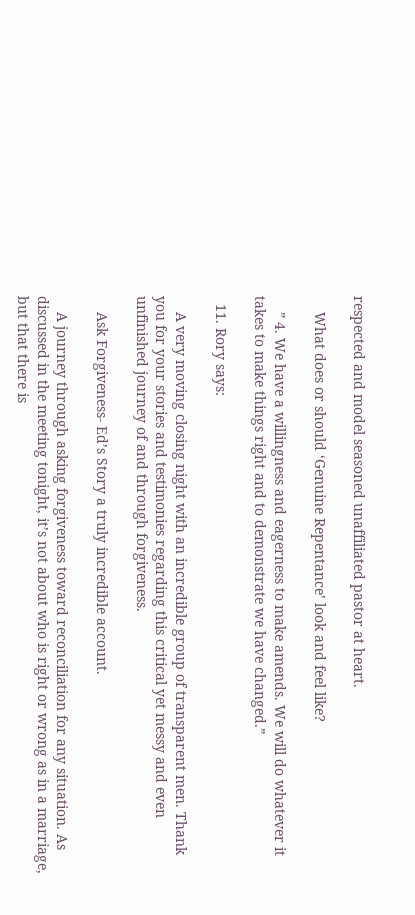respected and model seasoned unaffiliated pastor at heart.

    What does or should ‘Genuine Repentance’ look and feel like?

    ” 4. We have a willingness and eagerness to make amends. We will do whatever it takes to make things right and to demonstrate we have changed.”

  11. Rory says:

    A very moving closing night with an incredible group of transparent men. Thank you for your stories and testimonies regarding this critical yet messy and even unfinished journey of and through forgiveness.

    Ask Forgiveness- Ed’s Story a truly incredible account.

    A journey through asking forgiveness toward reconciliation for any situation. As discussed in the meeting tonight, it’s not about who is right or wrong as in a marriage, but that there is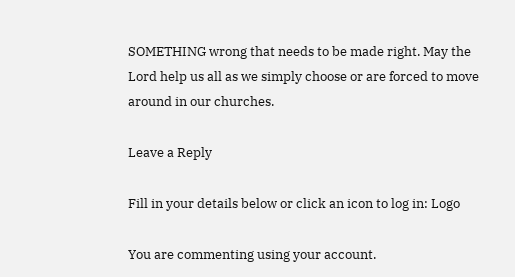SOMETHING wrong that needs to be made right. May the Lord help us all as we simply choose or are forced to move around in our churches.

Leave a Reply

Fill in your details below or click an icon to log in: Logo

You are commenting using your account.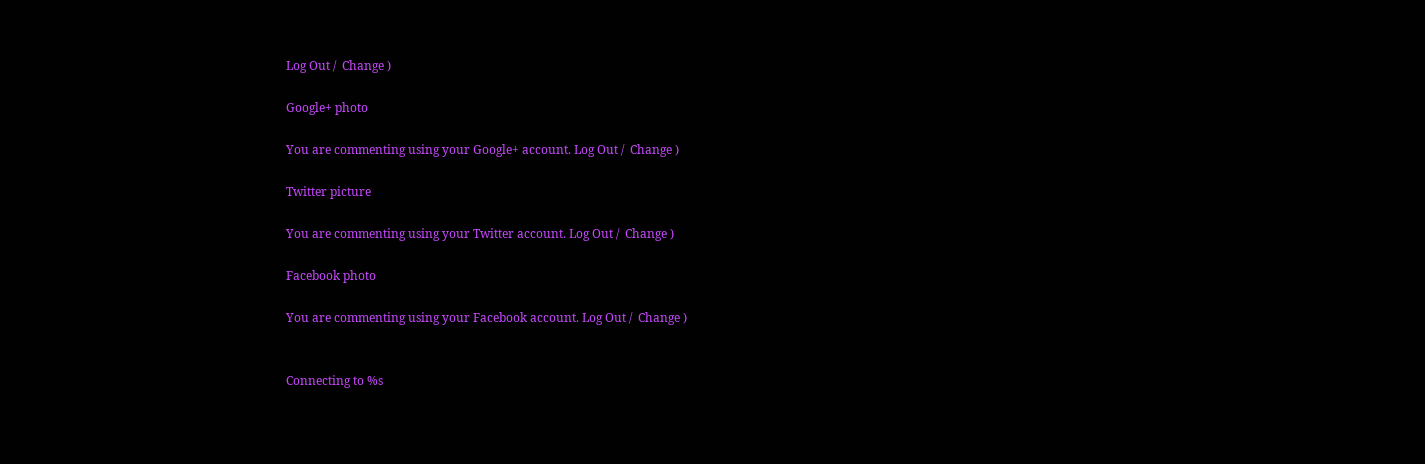Log Out /  Change )

Google+ photo

You are commenting using your Google+ account. Log Out /  Change )

Twitter picture

You are commenting using your Twitter account. Log Out /  Change )

Facebook photo

You are commenting using your Facebook account. Log Out /  Change )


Connecting to %s